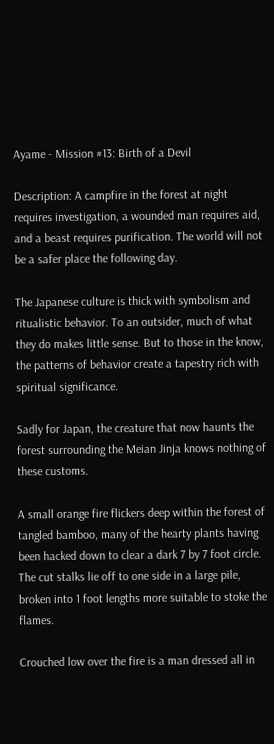Ayame - Mission #13: Birth of a Devil

Description: A campfire in the forest at night requires investigation, a wounded man requires aid, and a beast requires purification. The world will not be a safer place the following day.

The Japanese culture is thick with symbolism and ritualistic behavior. To an outsider, much of what they do makes little sense. But to those in the know, the patterns of behavior create a tapestry rich with spiritual significance.

Sadly for Japan, the creature that now haunts the forest surrounding the Meian Jinja knows nothing of these customs.

A small orange fire flickers deep within the forest of tangled bamboo, many of the hearty plants having been hacked down to clear a dark 7 by 7 foot circle. The cut stalks lie off to one side in a large pile, broken into 1 foot lengths more suitable to stoke the flames.

Crouched low over the fire is a man dressed all in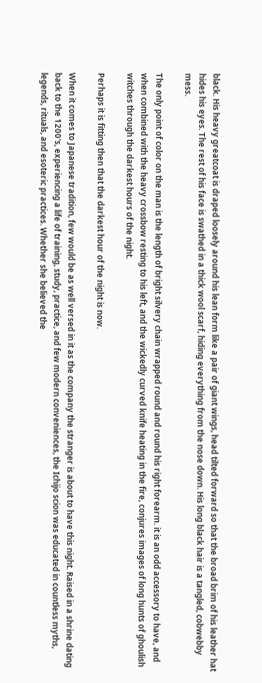black. His heavy greatcoat is draped loosely around his lean form like a pair of giant wings, head tilted forward so that the broad brim of his leather hat hides his eyes. The rest of his face is swathed in a thick wool scarf, hiding everything from the nose down. His long black hair is a tangled, cobwebby mess.

The only point of color on the man is the length of bright silvery chain wrapped round and round his right forearm. it is an odd accessory to have, and when combined with the heavy crossbow resting to his left, and the wickedly curved knife heating in the fire, conjures images of long hunts of ghoulish witches through the darkest hours of the night.

Perhaps it is fitting then that the darkest hour of the night is now.

When it comes to Japanese tradition, few would be as well versed in it as the company the stranger is about to have this night. Raised in a shrine dating back to the 1200's, experiencing a life of training, study, practice, and few modern conveniences, the Ichijo scion was educated in countless myths, legends, rituals, and esoteric practices. Whether she believed the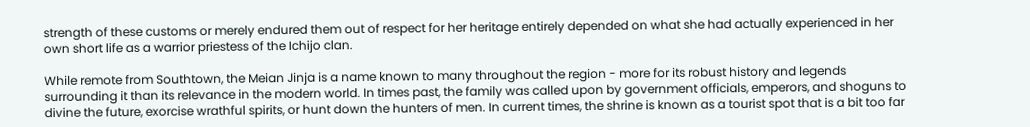strength of these customs or merely endured them out of respect for her heritage entirely depended on what she had actually experienced in her own short life as a warrior priestess of the Ichijo clan.

While remote from Southtown, the Meian Jinja is a name known to many throughout the region - more for its robust history and legends surrounding it than its relevance in the modern world. In times past, the family was called upon by government officials, emperors, and shoguns to divine the future, exorcise wrathful spirits, or hunt down the hunters of men. In current times, the shrine is known as a tourist spot that is a bit too far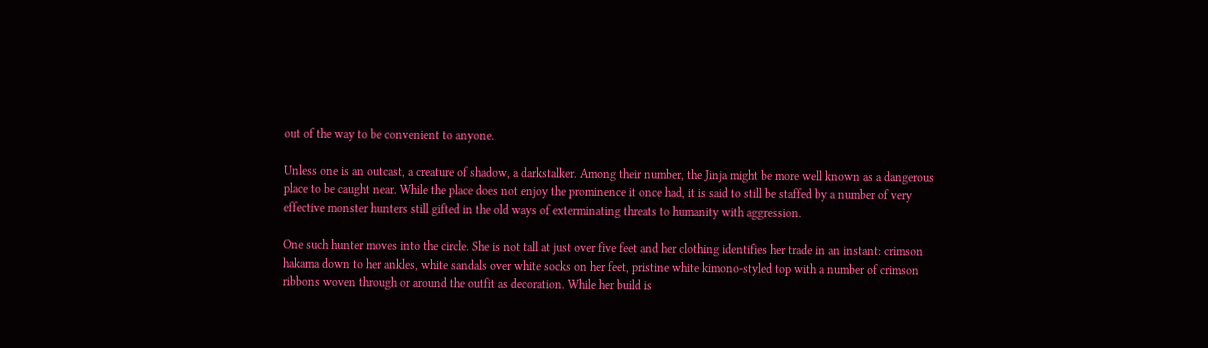out of the way to be convenient to anyone.

Unless one is an outcast, a creature of shadow, a darkstalker. Among their number, the Jinja might be more well known as a dangerous place to be caught near. While the place does not enjoy the prominence it once had, it is said to still be staffed by a number of very effective monster hunters still gifted in the old ways of exterminating threats to humanity with aggression.

One such hunter moves into the circle. She is not tall at just over five feet and her clothing identifies her trade in an instant: crimson hakama down to her ankles, white sandals over white socks on her feet, pristine white kimono-styled top with a number of crimson ribbons woven through or around the outfit as decoration. While her build is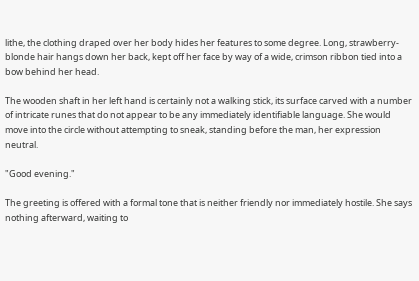lithe, the clothing draped over her body hides her features to some degree. Long, strawberry-blonde hair hangs down her back, kept off her face by way of a wide, crimson ribbon tied into a bow behind her head.

The wooden shaft in her left hand is certainly not a walking stick, its surface carved with a number of intricate runes that do not appear to be any immediately identifiable language. She would move into the circle without attempting to sneak, standing before the man, her expression neutral.

"Good evening."

The greeting is offered with a formal tone that is neither friendly nor immediately hostile. She says nothing afterward, waiting to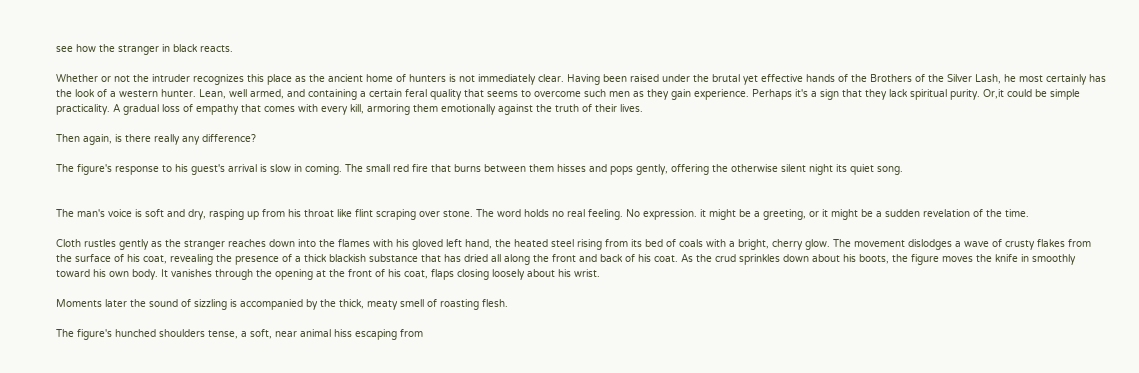see how the stranger in black reacts.

Whether or not the intruder recognizes this place as the ancient home of hunters is not immediately clear. Having been raised under the brutal yet effective hands of the Brothers of the Silver Lash, he most certainly has the look of a western hunter. Lean, well armed, and containing a certain feral quality that seems to overcome such men as they gain experience. Perhaps it's a sign that they lack spiritual purity. Or,it could be simple practicality. A gradual loss of empathy that comes with every kill, armoring them emotionally against the truth of their lives.

Then again, is there really any difference?

The figure's response to his guest's arrival is slow in coming. The small red fire that burns between them hisses and pops gently, offering the otherwise silent night its quiet song.


The man's voice is soft and dry, rasping up from his throat like flint scraping over stone. The word holds no real feeling. No expression. it might be a greeting, or it might be a sudden revelation of the time.

Cloth rustles gently as the stranger reaches down into the flames with his gloved left hand, the heated steel rising from its bed of coals with a bright, cherry glow. The movement dislodges a wave of crusty flakes from the surface of his coat, revealing the presence of a thick blackish substance that has dried all along the front and back of his coat. As the crud sprinkles down about his boots, the figure moves the knife in smoothly toward his own body. It vanishes through the opening at the front of his coat, flaps closing loosely about his wrist.

Moments later the sound of sizzling is accompanied by the thick, meaty smell of roasting flesh.

The figure's hunched shoulders tense, a soft, near animal hiss escaping from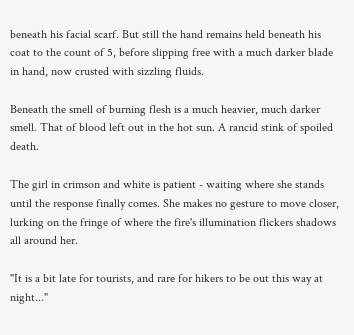beneath his facial scarf. But still the hand remains held beneath his coat to the count of 5, before slipping free with a much darker blade in hand, now crusted with sizzling fluids.

Beneath the smell of burning flesh is a much heavier, much darker smell. That of blood left out in the hot sun. A rancid stink of spoiled death.

The girl in crimson and white is patient - waiting where she stands until the response finally comes. She makes no gesture to move closer, lurking on the fringe of where the fire's illumination flickers shadows all around her.

"It is a bit late for tourists, and rare for hikers to be out this way at night..."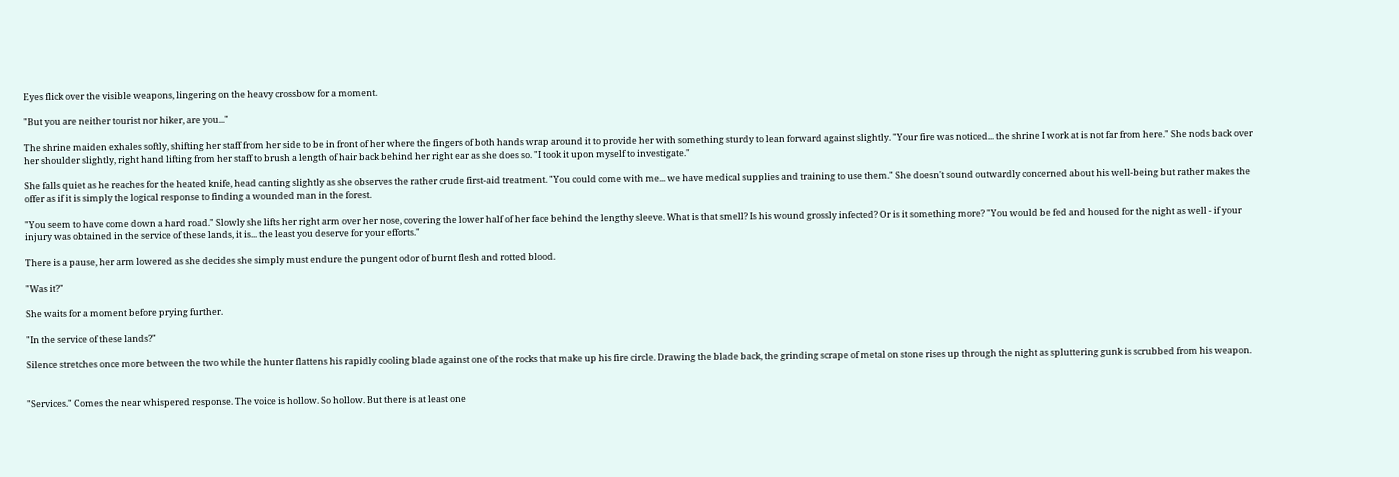Eyes flick over the visible weapons, lingering on the heavy crossbow for a moment.

"But you are neither tourist nor hiker, are you..."

The shrine maiden exhales softly, shifting her staff from her side to be in front of her where the fingers of both hands wrap around it to provide her with something sturdy to lean forward against slightly. "Your fire was noticed... the shrine I work at is not far from here." She nods back over her shoulder slightly, right hand lifting from her staff to brush a length of hair back behind her right ear as she does so. "I took it upon myself to investigate."

She falls quiet as he reaches for the heated knife, head canting slightly as she observes the rather crude first-aid treatment. "You could come with me... we have medical supplies and training to use them." She doesn't sound outwardly concerned about his well-being but rather makes the offer as if it is simply the logical response to finding a wounded man in the forest.

"You seem to have come down a hard road." Slowly she lifts her right arm over her nose, covering the lower half of her face behind the lengthy sleeve. What is that smell? Is his wound grossly infected? Or is it something more? "You would be fed and housed for the night as well - if your injury was obtained in the service of these lands, it is... the least you deserve for your efforts."

There is a pause, her arm lowered as she decides she simply must endure the pungent odor of burnt flesh and rotted blood.

"Was it?"

She waits for a moment before prying further.

"In the service of these lands?"

Silence stretches once more between the two while the hunter flattens his rapidly cooling blade against one of the rocks that make up his fire circle. Drawing the blade back, the grinding scrape of metal on stone rises up through the night as spluttering gunk is scrubbed from his weapon.


"Services." Comes the near whispered response. The voice is hollow. So hollow. But there is at least one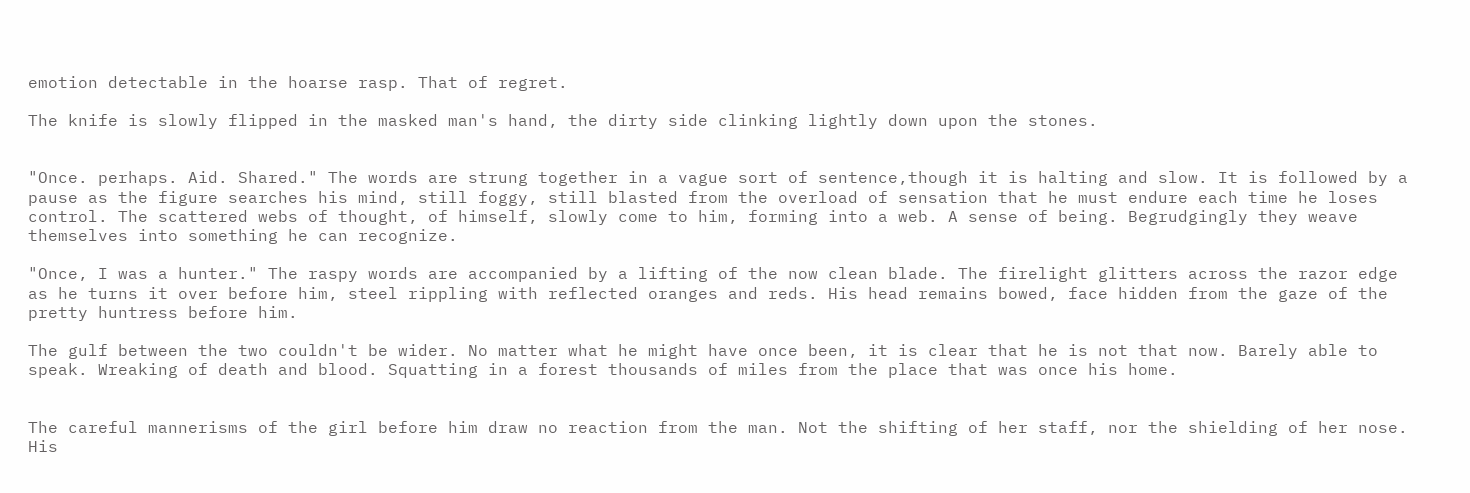emotion detectable in the hoarse rasp. That of regret.

The knife is slowly flipped in the masked man's hand, the dirty side clinking lightly down upon the stones.


"Once. perhaps. Aid. Shared." The words are strung together in a vague sort of sentence,though it is halting and slow. It is followed by a pause as the figure searches his mind, still foggy, still blasted from the overload of sensation that he must endure each time he loses control. The scattered webs of thought, of himself, slowly come to him, forming into a web. A sense of being. Begrudgingly they weave themselves into something he can recognize.

"Once, I was a hunter." The raspy words are accompanied by a lifting of the now clean blade. The firelight glitters across the razor edge as he turns it over before him, steel rippling with reflected oranges and reds. His head remains bowed, face hidden from the gaze of the pretty huntress before him.

The gulf between the two couldn't be wider. No matter what he might have once been, it is clear that he is not that now. Barely able to speak. Wreaking of death and blood. Squatting in a forest thousands of miles from the place that was once his home.


The careful mannerisms of the girl before him draw no reaction from the man. Not the shifting of her staff, nor the shielding of her nose. His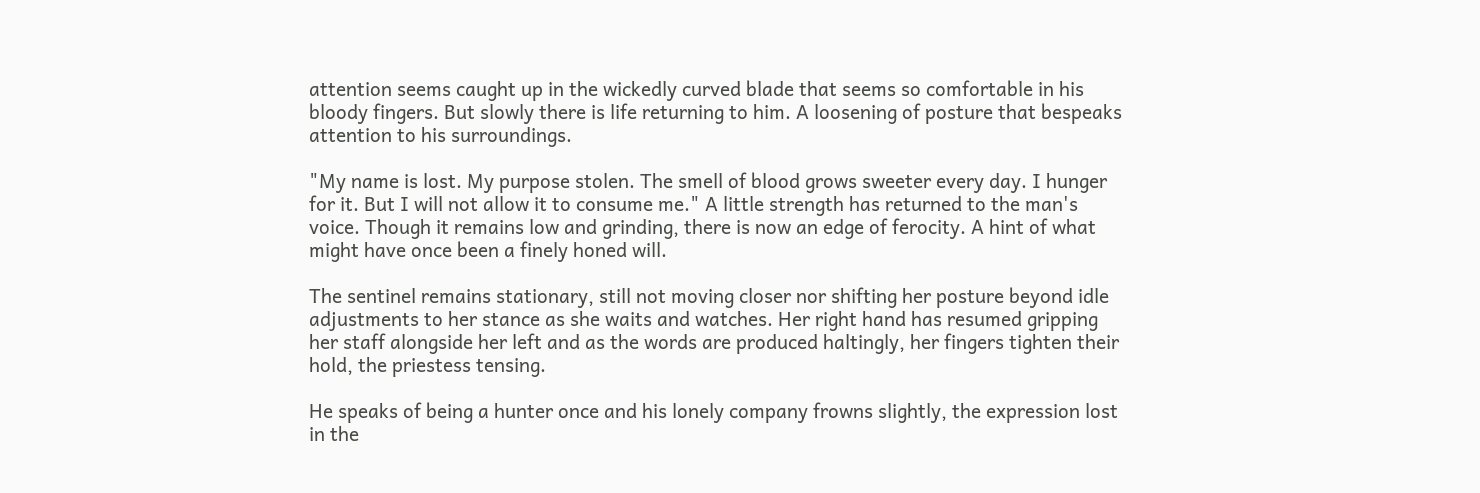attention seems caught up in the wickedly curved blade that seems so comfortable in his bloody fingers. But slowly there is life returning to him. A loosening of posture that bespeaks attention to his surroundings.

"My name is lost. My purpose stolen. The smell of blood grows sweeter every day. I hunger for it. But I will not allow it to consume me." A little strength has returned to the man's voice. Though it remains low and grinding, there is now an edge of ferocity. A hint of what might have once been a finely honed will.

The sentinel remains stationary, still not moving closer nor shifting her posture beyond idle adjustments to her stance as she waits and watches. Her right hand has resumed gripping her staff alongside her left and as the words are produced haltingly, her fingers tighten their hold, the priestess tensing.

He speaks of being a hunter once and his lonely company frowns slightly, the expression lost in the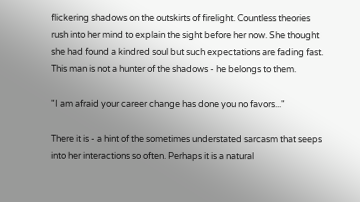flickering shadows on the outskirts of firelight. Countless theories rush into her mind to explain the sight before her now. She thought she had found a kindred soul but such expectations are fading fast. This man is not a hunter of the shadows - he belongs to them.

"I am afraid your career change has done you no favors..."

There it is - a hint of the sometimes understated sarcasm that seeps into her interactions so often. Perhaps it is a natural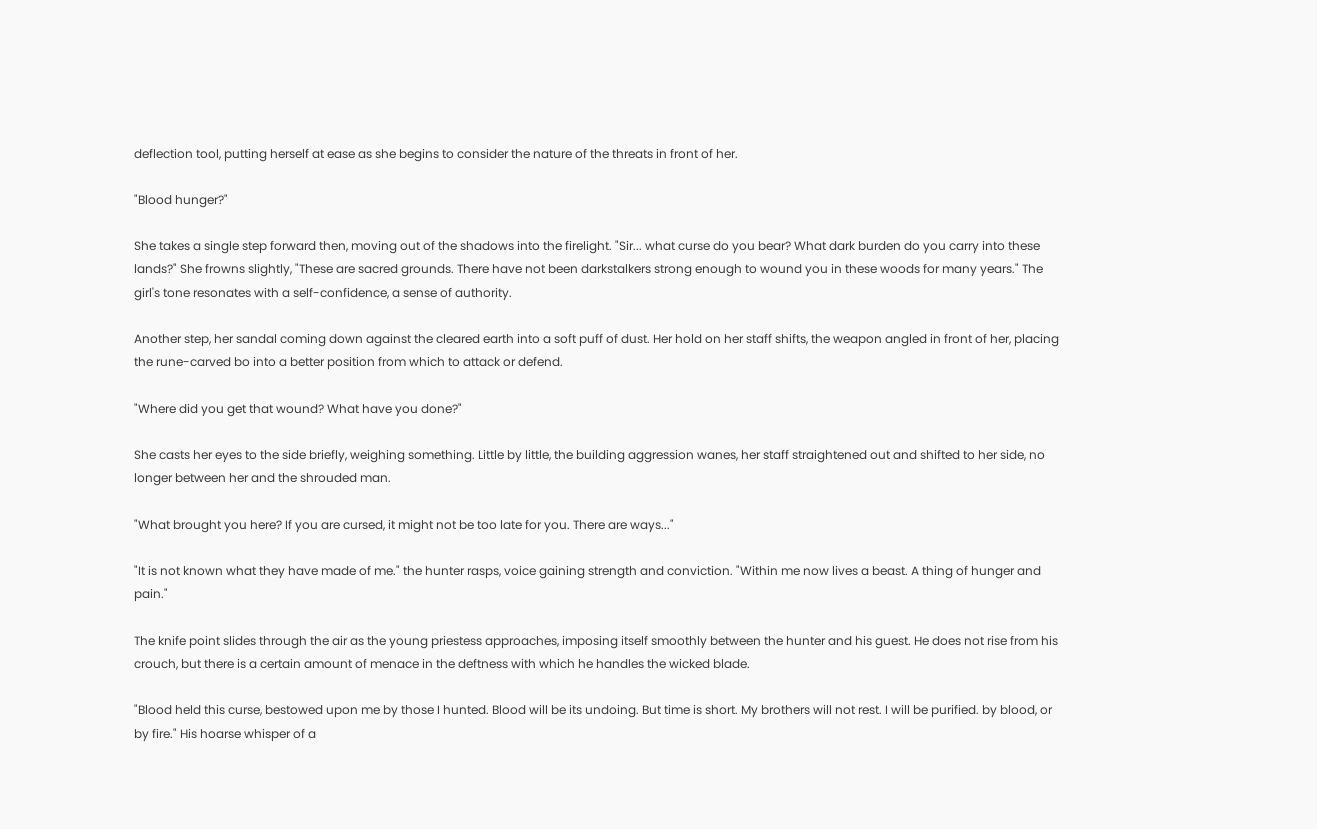deflection tool, putting herself at ease as she begins to consider the nature of the threats in front of her.

"Blood hunger?"

She takes a single step forward then, moving out of the shadows into the firelight. "Sir... what curse do you bear? What dark burden do you carry into these lands?" She frowns slightly, "These are sacred grounds. There have not been darkstalkers strong enough to wound you in these woods for many years." The girl's tone resonates with a self-confidence, a sense of authority.

Another step, her sandal coming down against the cleared earth into a soft puff of dust. Her hold on her staff shifts, the weapon angled in front of her, placing the rune-carved bo into a better position from which to attack or defend.

"Where did you get that wound? What have you done?"

She casts her eyes to the side briefly, weighing something. Little by little, the building aggression wanes, her staff straightened out and shifted to her side, no longer between her and the shrouded man.

"What brought you here? If you are cursed, it might not be too late for you. There are ways..."

"It is not known what they have made of me." the hunter rasps, voice gaining strength and conviction. "Within me now lives a beast. A thing of hunger and pain."

The knife point slides through the air as the young priestess approaches, imposing itself smoothly between the hunter and his guest. He does not rise from his crouch, but there is a certain amount of menace in the deftness with which he handles the wicked blade.

"Blood held this curse, bestowed upon me by those I hunted. Blood will be its undoing. But time is short. My brothers will not rest. I will be purified. by blood, or by fire." His hoarse whisper of a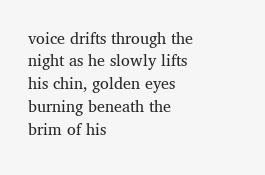voice drifts through the night as he slowly lifts his chin, golden eyes burning beneath the brim of his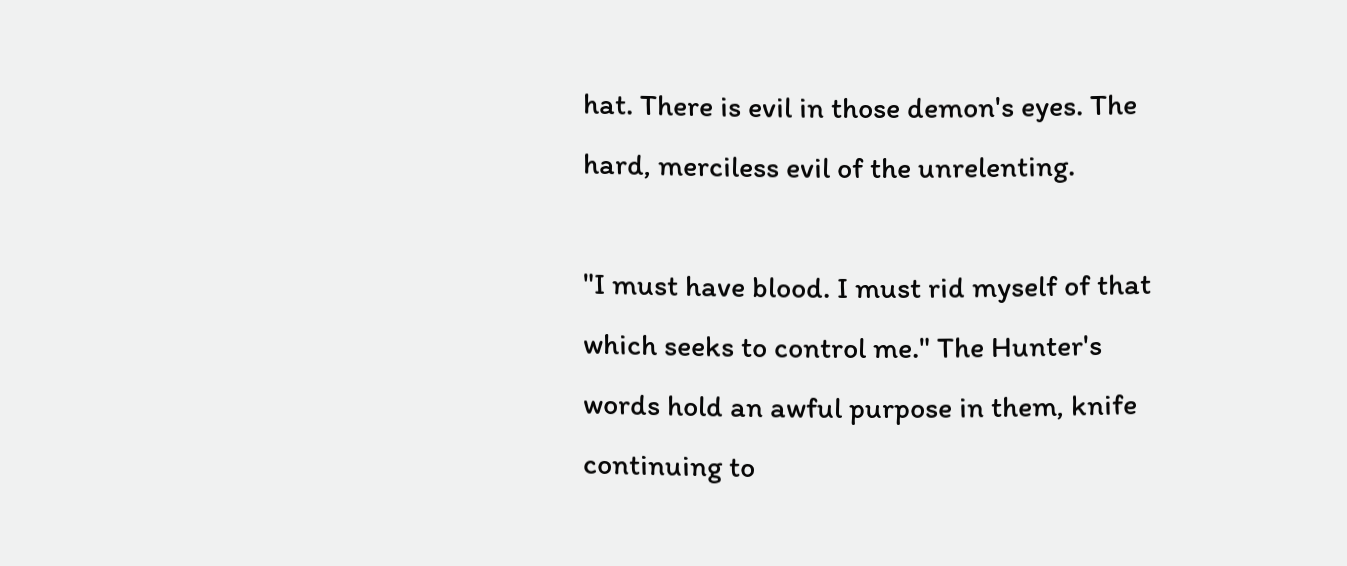hat. There is evil in those demon's eyes. The hard, merciless evil of the unrelenting.

"I must have blood. I must rid myself of that which seeks to control me." The Hunter's words hold an awful purpose in them, knife continuing to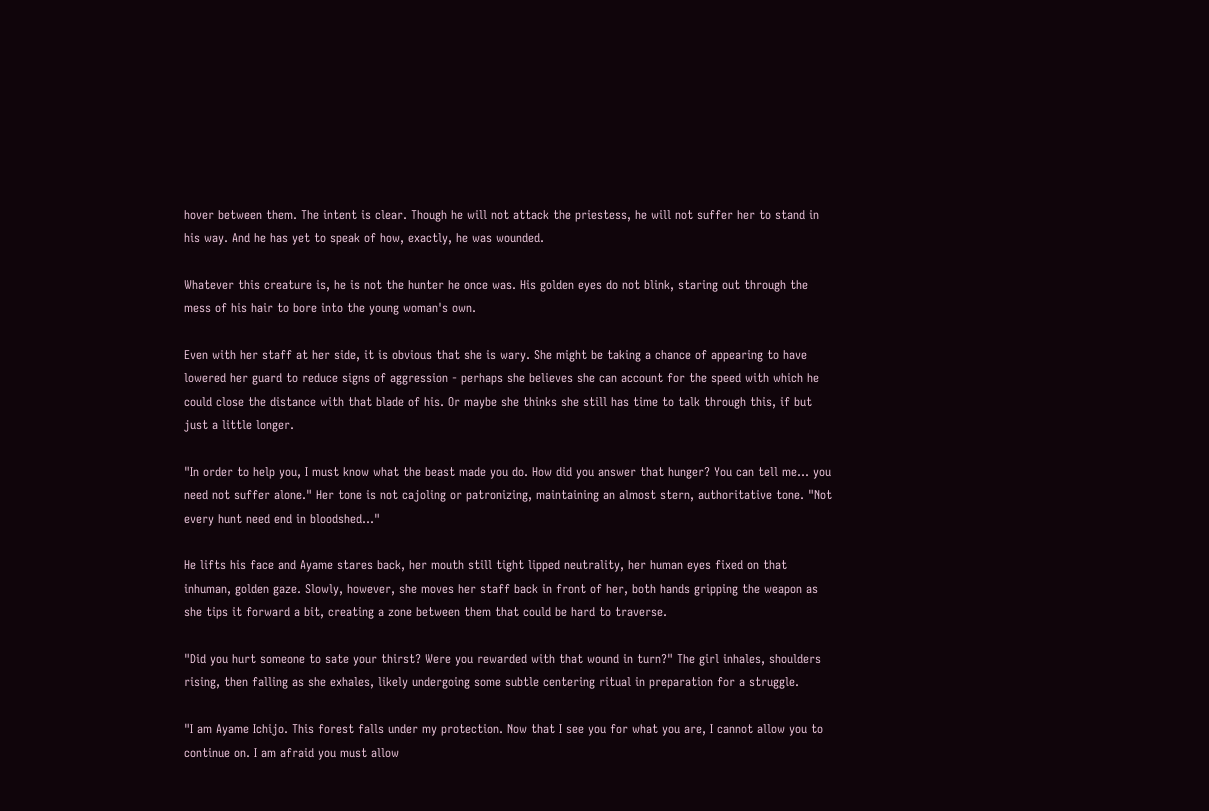hover between them. The intent is clear. Though he will not attack the priestess, he will not suffer her to stand in his way. And he has yet to speak of how, exactly, he was wounded.

Whatever this creature is, he is not the hunter he once was. His golden eyes do not blink, staring out through the mess of his hair to bore into the young woman's own.

Even with her staff at her side, it is obvious that she is wary. She might be taking a chance of appearing to have lowered her guard to reduce signs of aggression - perhaps she believes she can account for the speed with which he could close the distance with that blade of his. Or maybe she thinks she still has time to talk through this, if but just a little longer.

"In order to help you, I must know what the beast made you do. How did you answer that hunger? You can tell me... you need not suffer alone." Her tone is not cajoling or patronizing, maintaining an almost stern, authoritative tone. "Not every hunt need end in bloodshed..."

He lifts his face and Ayame stares back, her mouth still tight lipped neutrality, her human eyes fixed on that inhuman, golden gaze. Slowly, however, she moves her staff back in front of her, both hands gripping the weapon as she tips it forward a bit, creating a zone between them that could be hard to traverse.

"Did you hurt someone to sate your thirst? Were you rewarded with that wound in turn?" The girl inhales, shoulders rising, then falling as she exhales, likely undergoing some subtle centering ritual in preparation for a struggle.

"I am Ayame Ichijo. This forest falls under my protection. Now that I see you for what you are, I cannot allow you to continue on. I am afraid you must allow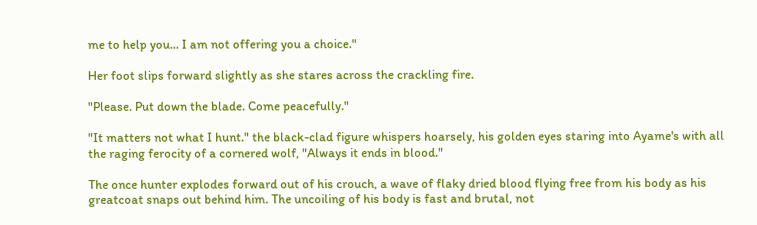me to help you... I am not offering you a choice."

Her foot slips forward slightly as she stares across the crackling fire.

"Please. Put down the blade. Come peacefully."

"It matters not what I hunt." the black-clad figure whispers hoarsely, his golden eyes staring into Ayame's with all the raging ferocity of a cornered wolf, "Always it ends in blood."

The once hunter explodes forward out of his crouch, a wave of flaky dried blood flying free from his body as his greatcoat snaps out behind him. The uncoiling of his body is fast and brutal, not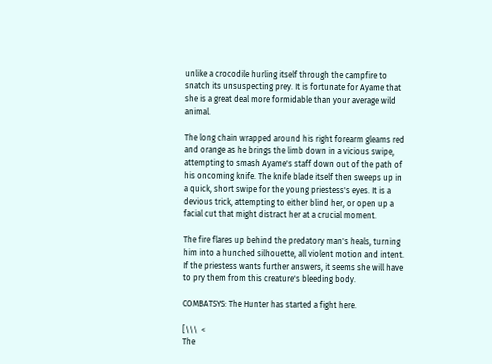unlike a crocodile hurling itself through the campfire to snatch its unsuspecting prey. It is fortunate for Ayame that she is a great deal more formidable than your average wild animal.

The long chain wrapped around his right forearm gleams red and orange as he brings the limb down in a vicious swipe, attempting to smash Ayame's staff down out of the path of his oncoming knife. The knife blade itself then sweeps up in a quick, short swipe for the young priestess's eyes. It is a devious trick, attempting to either blind her, or open up a facial cut that might distract her at a crucial moment.

The fire flares up behind the predatory man's heals, turning him into a hunched silhouette, all violent motion and intent. If the priestess wants further answers, it seems she will have to pry them from this creature's bleeding body.

COMBATSYS: The Hunter has started a fight here.

[\\\  <
The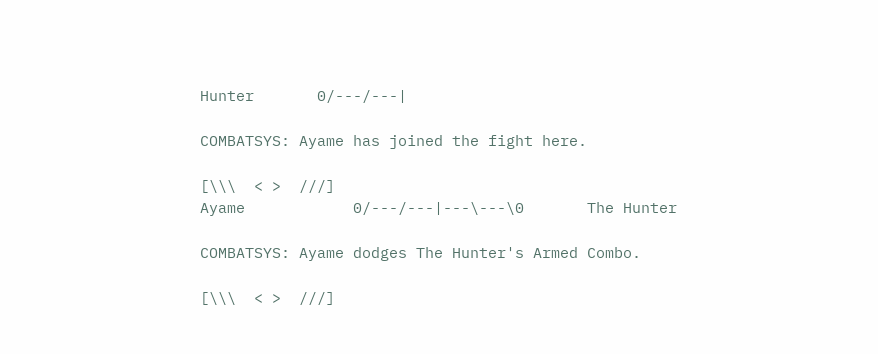Hunter       0/---/---|

COMBATSYS: Ayame has joined the fight here.

[\\\  < >  ///]
Ayame            0/---/---|---\---\0       The Hunter

COMBATSYS: Ayame dodges The Hunter's Armed Combo.

[\\\  < >  ///]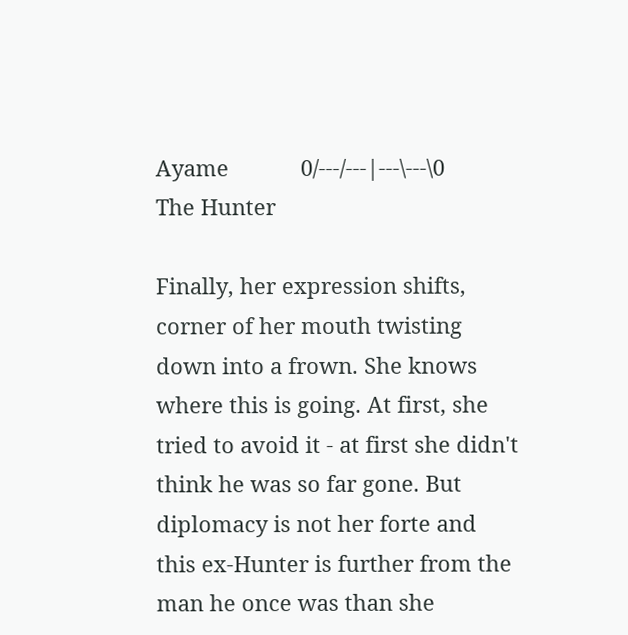Ayame            0/---/---|---\---\0       The Hunter

Finally, her expression shifts, corner of her mouth twisting down into a frown. She knows where this is going. At first, she tried to avoid it - at first she didn't think he was so far gone. But diplomacy is not her forte and this ex-Hunter is further from the man he once was than she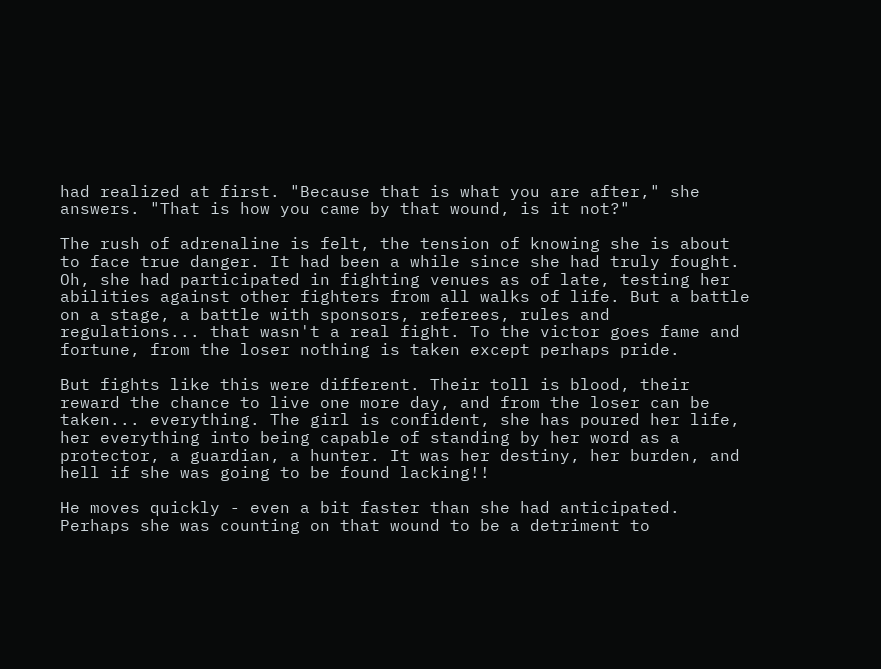had realized at first. "Because that is what you are after," she answers. "That is how you came by that wound, is it not?"

The rush of adrenaline is felt, the tension of knowing she is about to face true danger. It had been a while since she had truly fought. Oh, she had participated in fighting venues as of late, testing her abilities against other fighters from all walks of life. But a battle on a stage, a battle with sponsors, referees, rules and regulations... that wasn't a real fight. To the victor goes fame and fortune, from the loser nothing is taken except perhaps pride.

But fights like this were different. Their toll is blood, their reward the chance to live one more day, and from the loser can be taken... everything. The girl is confident, she has poured her life, her everything into being capable of standing by her word as a protector, a guardian, a hunter. It was her destiny, her burden, and hell if she was going to be found lacking!!

He moves quickly - even a bit faster than she had anticipated. Perhaps she was counting on that wound to be a detriment to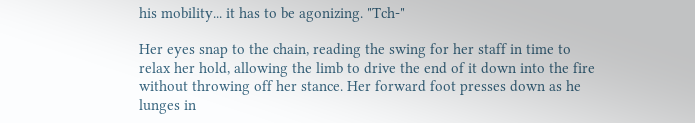his mobility... it has to be agonizing. "Tch-"

Her eyes snap to the chain, reading the swing for her staff in time to relax her hold, allowing the limb to drive the end of it down into the fire without throwing off her stance. Her forward foot presses down as he lunges in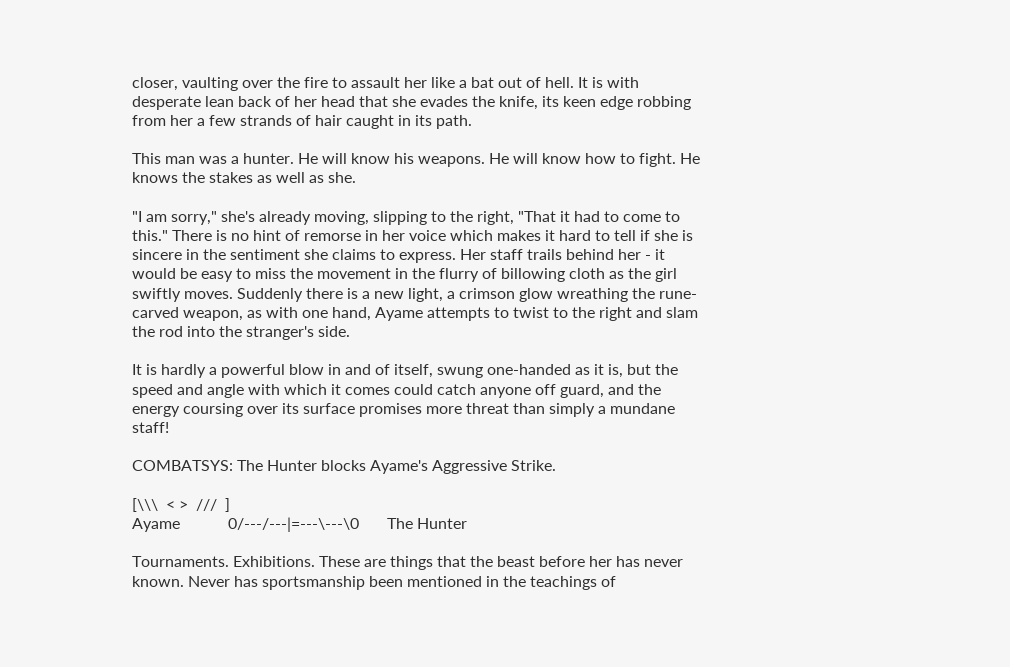closer, vaulting over the fire to assault her like a bat out of hell. It is with desperate lean back of her head that she evades the knife, its keen edge robbing from her a few strands of hair caught in its path.

This man was a hunter. He will know his weapons. He will know how to fight. He knows the stakes as well as she.

"I am sorry," she's already moving, slipping to the right, "That it had to come to this." There is no hint of remorse in her voice which makes it hard to tell if she is sincere in the sentiment she claims to express. Her staff trails behind her - it would be easy to miss the movement in the flurry of billowing cloth as the girl swiftly moves. Suddenly there is a new light, a crimson glow wreathing the rune-carved weapon, as with one hand, Ayame attempts to twist to the right and slam the rod into the stranger's side.

It is hardly a powerful blow in and of itself, swung one-handed as it is, but the speed and angle with which it comes could catch anyone off guard, and the energy coursing over its surface promises more threat than simply a mundane staff!

COMBATSYS: The Hunter blocks Ayame's Aggressive Strike.

[\\\  < >  ///  ]
Ayame            0/---/---|=---\---\0       The Hunter

Tournaments. Exhibitions. These are things that the beast before her has never known. Never has sportsmanship been mentioned in the teachings of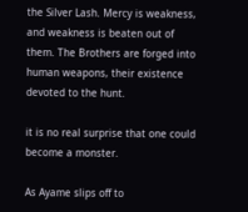the Silver Lash. Mercy is weakness, and weakness is beaten out of them. The Brothers are forged into human weapons, their existence devoted to the hunt.

it is no real surprise that one could become a monster.

As Ayame slips off to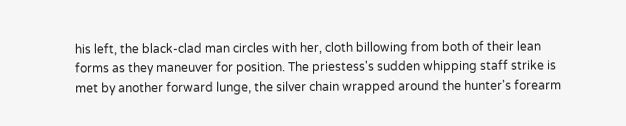his left, the black-clad man circles with her, cloth billowing from both of their lean forms as they maneuver for position. The priestess's sudden whipping staff strike is met by another forward lunge, the silver chain wrapped around the hunter's forearm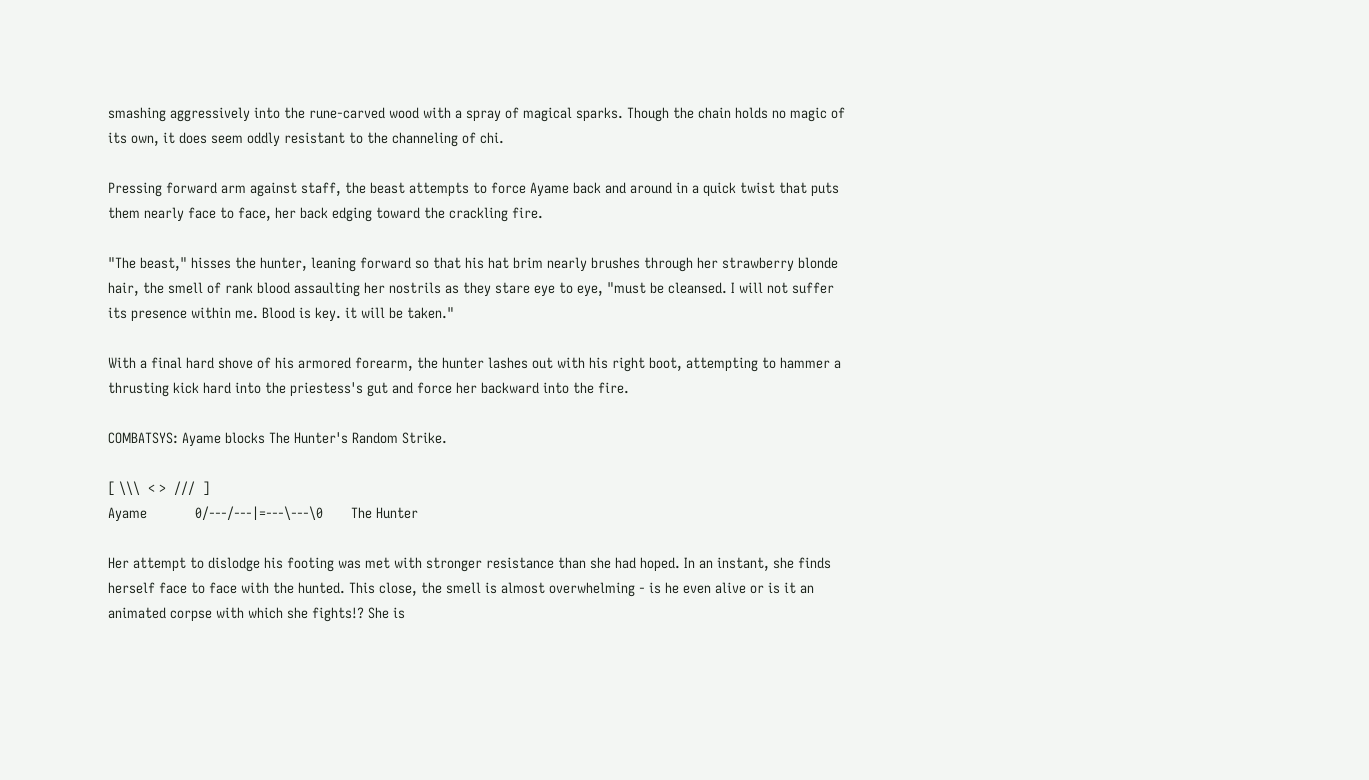smashing aggressively into the rune-carved wood with a spray of magical sparks. Though the chain holds no magic of its own, it does seem oddly resistant to the channeling of chi.

Pressing forward arm against staff, the beast attempts to force Ayame back and around in a quick twist that puts them nearly face to face, her back edging toward the crackling fire.

"The beast," hisses the hunter, leaning forward so that his hat brim nearly brushes through her strawberry blonde hair, the smell of rank blood assaulting her nostrils as they stare eye to eye, "must be cleansed. I will not suffer its presence within me. Blood is key. it will be taken."

With a final hard shove of his armored forearm, the hunter lashes out with his right boot, attempting to hammer a thrusting kick hard into the priestess's gut and force her backward into the fire.

COMBATSYS: Ayame blocks The Hunter's Random Strike.

[ \\\  < >  ///  ]
Ayame            0/---/---|=---\---\0       The Hunter

Her attempt to dislodge his footing was met with stronger resistance than she had hoped. In an instant, she finds herself face to face with the hunted. This close, the smell is almost overwhelming - is he even alive or is it an animated corpse with which she fights!? She is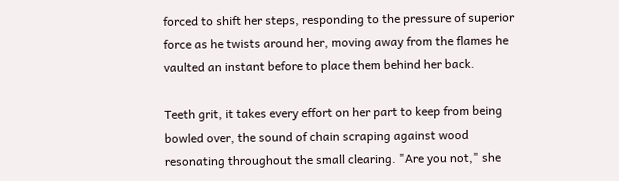forced to shift her steps, responding to the pressure of superior force as he twists around her, moving away from the flames he vaulted an instant before to place them behind her back.

Teeth grit, it takes every effort on her part to keep from being bowled over, the sound of chain scraping against wood resonating throughout the small clearing. "Are you not," she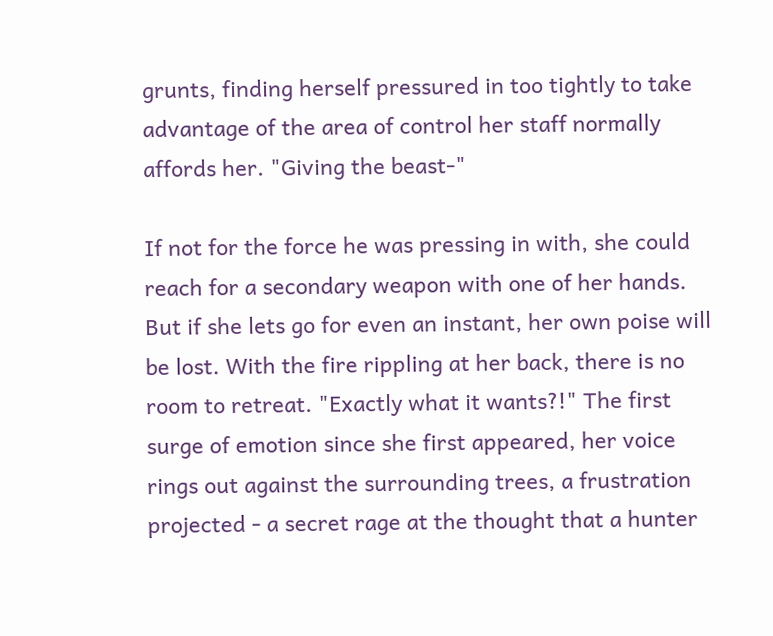grunts, finding herself pressured in too tightly to take advantage of the area of control her staff normally affords her. "Giving the beast-"

If not for the force he was pressing in with, she could reach for a secondary weapon with one of her hands. But if she lets go for even an instant, her own poise will be lost. With the fire rippling at her back, there is no room to retreat. "Exactly what it wants?!" The first surge of emotion since she first appeared, her voice rings out against the surrounding trees, a frustration projected - a secret rage at the thought that a hunter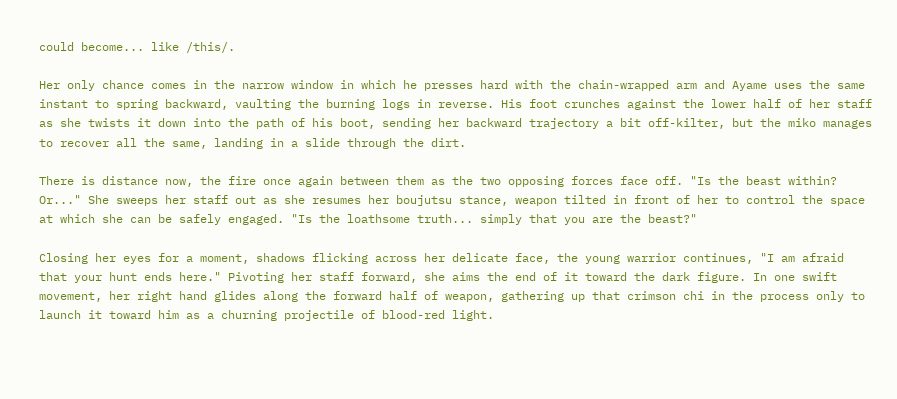could become... like /this/.

Her only chance comes in the narrow window in which he presses hard with the chain-wrapped arm and Ayame uses the same instant to spring backward, vaulting the burning logs in reverse. His foot crunches against the lower half of her staff as she twists it down into the path of his boot, sending her backward trajectory a bit off-kilter, but the miko manages to recover all the same, landing in a slide through the dirt.

There is distance now, the fire once again between them as the two opposing forces face off. "Is the beast within? Or..." She sweeps her staff out as she resumes her boujutsu stance, weapon tilted in front of her to control the space at which she can be safely engaged. "Is the loathsome truth... simply that you are the beast?"

Closing her eyes for a moment, shadows flicking across her delicate face, the young warrior continues, "I am afraid that your hunt ends here." Pivoting her staff forward, she aims the end of it toward the dark figure. In one swift movement, her right hand glides along the forward half of weapon, gathering up that crimson chi in the process only to launch it toward him as a churning projectile of blood-red light.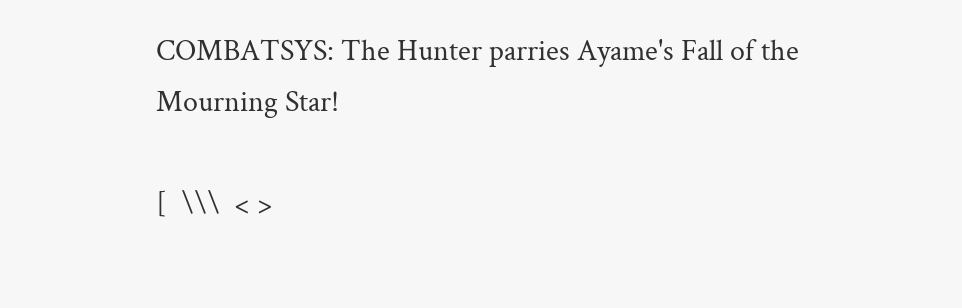COMBATSYS: The Hunter parries Ayame's Fall of the Mourning Star!

[  \\\  < >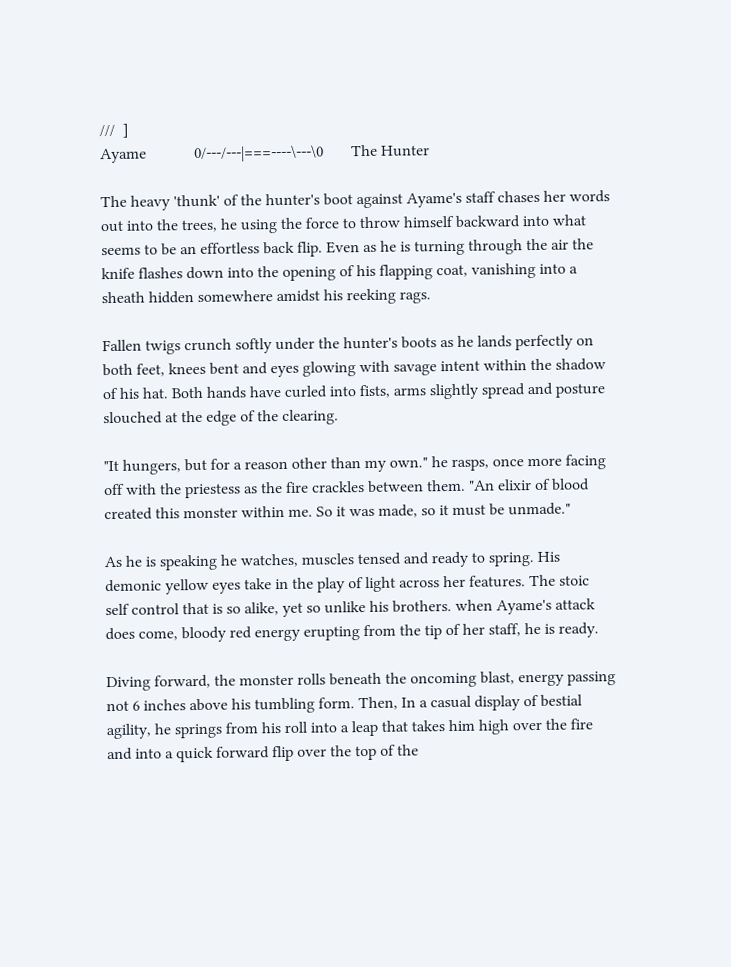///  ]
Ayame            0/---/---|===----\---\0       The Hunter

The heavy 'thunk' of the hunter's boot against Ayame's staff chases her words out into the trees, he using the force to throw himself backward into what seems to be an effortless back flip. Even as he is turning through the air the knife flashes down into the opening of his flapping coat, vanishing into a sheath hidden somewhere amidst his reeking rags.

Fallen twigs crunch softly under the hunter's boots as he lands perfectly on both feet, knees bent and eyes glowing with savage intent within the shadow of his hat. Both hands have curled into fists, arms slightly spread and posture slouched at the edge of the clearing.

"It hungers, but for a reason other than my own." he rasps, once more facing off with the priestess as the fire crackles between them. "An elixir of blood created this monster within me. So it was made, so it must be unmade."

As he is speaking he watches, muscles tensed and ready to spring. His demonic yellow eyes take in the play of light across her features. The stoic self control that is so alike, yet so unlike his brothers. when Ayame's attack does come, bloody red energy erupting from the tip of her staff, he is ready.

Diving forward, the monster rolls beneath the oncoming blast, energy passing not 6 inches above his tumbling form. Then, In a casual display of bestial agility, he springs from his roll into a leap that takes him high over the fire and into a quick forward flip over the top of the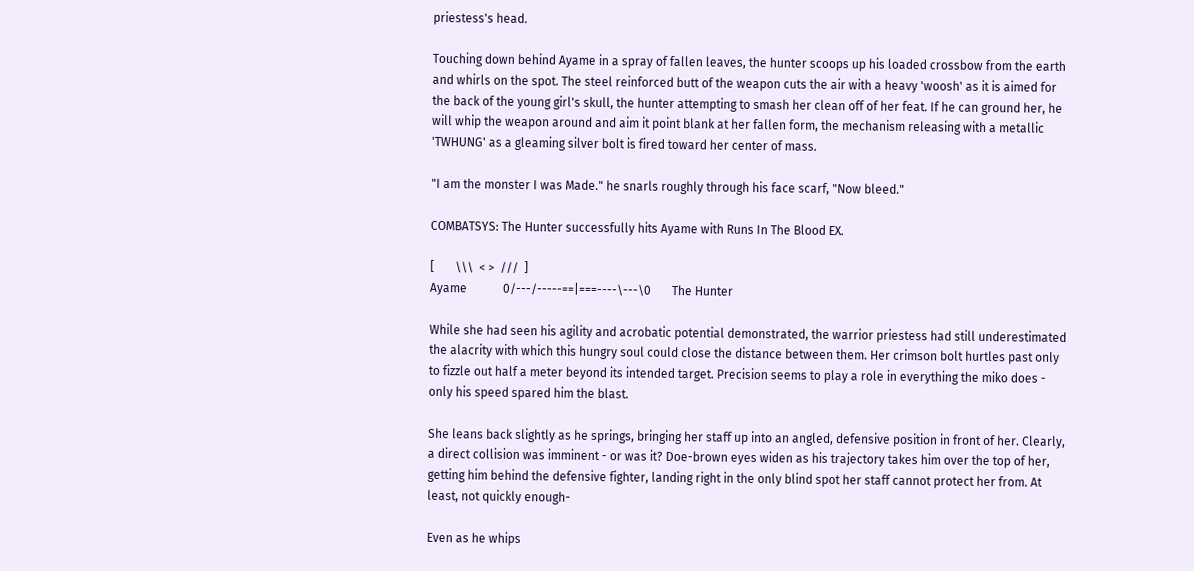priestess's head.

Touching down behind Ayame in a spray of fallen leaves, the hunter scoops up his loaded crossbow from the earth and whirls on the spot. The steel reinforced butt of the weapon cuts the air with a heavy 'woosh' as it is aimed for the back of the young girl's skull, the hunter attempting to smash her clean off of her feat. If he can ground her, he will whip the weapon around and aim it point blank at her fallen form, the mechanism releasing with a metallic 'TWHUNG' as a gleaming silver bolt is fired toward her center of mass.

"I am the monster I was Made." he snarls roughly through his face scarf, "Now bleed."

COMBATSYS: The Hunter successfully hits Ayame with Runs In The Blood EX.

[       \\\  < >  ///  ]
Ayame            0/---/-----==|===----\---\0       The Hunter

While she had seen his agility and acrobatic potential demonstrated, the warrior priestess had still underestimated the alacrity with which this hungry soul could close the distance between them. Her crimson bolt hurtles past only to fizzle out half a meter beyond its intended target. Precision seems to play a role in everything the miko does - only his speed spared him the blast.

She leans back slightly as he springs, bringing her staff up into an angled, defensive position in front of her. Clearly, a direct collision was imminent - or was it? Doe-brown eyes widen as his trajectory takes him over the top of her, getting him behind the defensive fighter, landing right in the only blind spot her staff cannot protect her from. At least, not quickly enough-

Even as he whips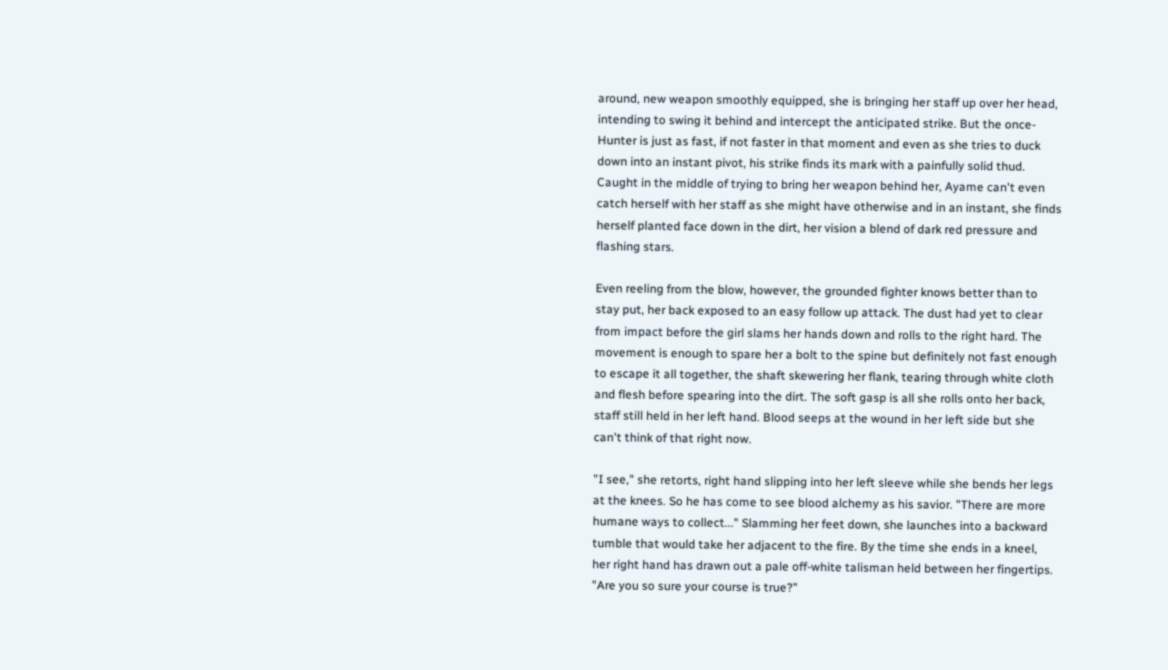around, new weapon smoothly equipped, she is bringing her staff up over her head, intending to swing it behind and intercept the anticipated strike. But the once-Hunter is just as fast, if not faster in that moment and even as she tries to duck down into an instant pivot, his strike finds its mark with a painfully solid thud. Caught in the middle of trying to bring her weapon behind her, Ayame can't even catch herself with her staff as she might have otherwise and in an instant, she finds herself planted face down in the dirt, her vision a blend of dark red pressure and flashing stars.

Even reeling from the blow, however, the grounded fighter knows better than to stay put, her back exposed to an easy follow up attack. The dust had yet to clear from impact before the girl slams her hands down and rolls to the right hard. The movement is enough to spare her a bolt to the spine but definitely not fast enough to escape it all together, the shaft skewering her flank, tearing through white cloth and flesh before spearing into the dirt. The soft gasp is all she rolls onto her back, staff still held in her left hand. Blood seeps at the wound in her left side but she can't think of that right now.

"I see," she retorts, right hand slipping into her left sleeve while she bends her legs at the knees. So he has come to see blood alchemy as his savior. "There are more humane ways to collect..." Slamming her feet down, she launches into a backward tumble that would take her adjacent to the fire. By the time she ends in a kneel, her right hand has drawn out a pale off-white talisman held between her fingertips. "Are you so sure your course is true?"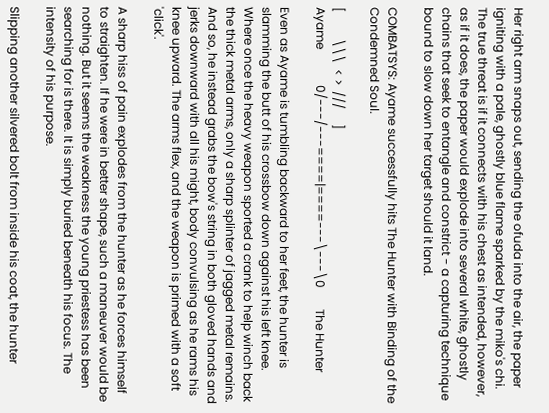Her right arm snaps out, sending the ofuda into the air, the paper igniting with a pale, ghostly blue flame sparked by the miko's chi. The true threat is if it connects with his chest as intended, however, as if it does, the paper would explode into several white, ghostly chains that seek to entangle and constrict - a capturing technique bound to slow down her target should it land.

COMBATSYS: Ayame successfully hits The Hunter with Binding of the Condemned Soul.

[         \\\  < >  ///     ]
Ayame            0/---/---====|====---\---\0       The Hunter

Even as Ayame is tumbling backward to her feet, the hunter is slamming the butt of his crossbow down against his left knee. Where once the heavy weapon sported a crank to help winch back the thick metal arms, only a sharp splinter of jagged metal remains. And so, he instead grabs the bow's string in both gloved hands and jerks downward with all his might, body convulsing as he rams his knee upward. The arms flex, and the weapon is primed with a soft 'click'.

A sharp hiss of pain explodes from the hunter as he forces himself to straighten. If he were in better shape, such a maneuver would be nothing. But it seems the weakness the young priestess has been searching for is there. It is simply buried beneath his focus. The intensity of his purpose.

Slipping another silvered bolt from inside his coat, the hunter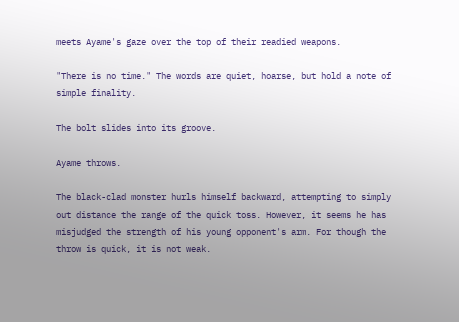meets Ayame's gaze over the top of their readied weapons.

"There is no time." The words are quiet, hoarse, but hold a note of simple finality.

The bolt slides into its groove.

Ayame throws.

The black-clad monster hurls himself backward, attempting to simply out distance the range of the quick toss. However, it seems he has misjudged the strength of his young opponent's arm. For though the throw is quick, it is not weak.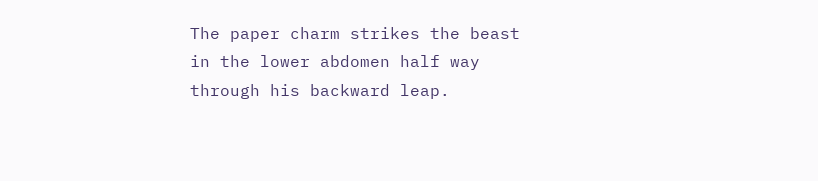The paper charm strikes the beast in the lower abdomen half way through his backward leap.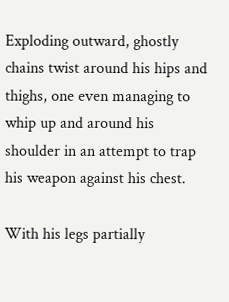Exploding outward, ghostly chains twist around his hips and thighs, one even managing to whip up and around his shoulder in an attempt to trap his weapon against his chest.

With his legs partially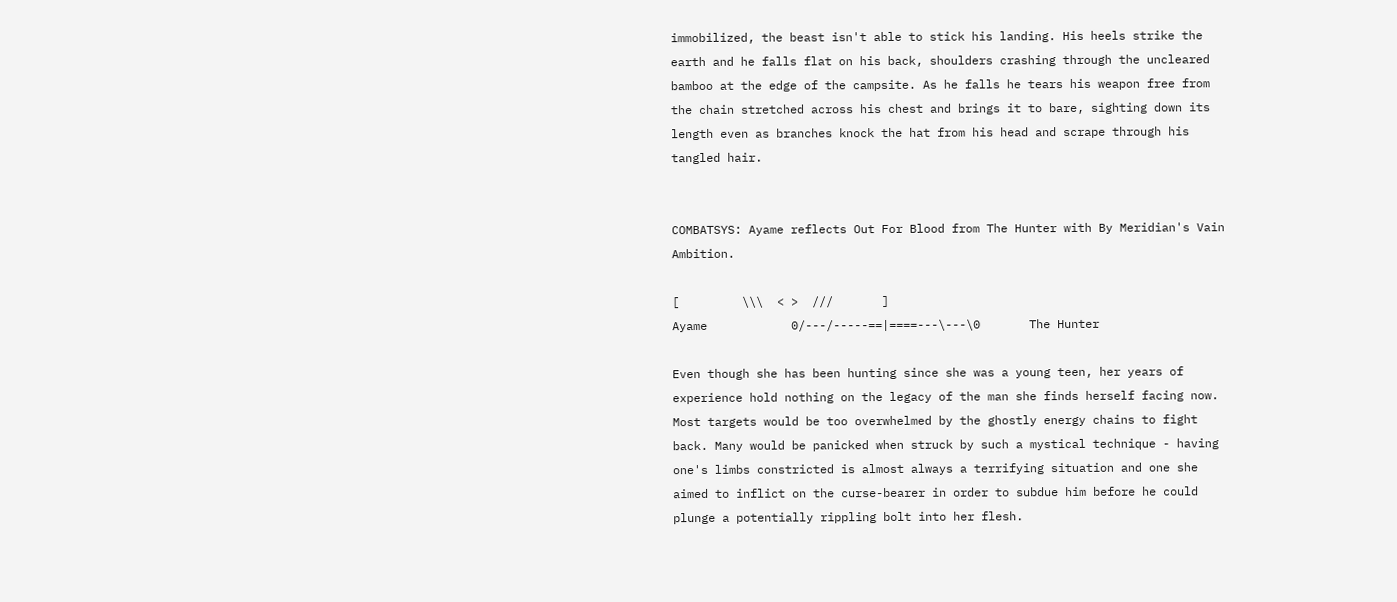immobilized, the beast isn't able to stick his landing. His heels strike the earth and he falls flat on his back, shoulders crashing through the uncleared bamboo at the edge of the campsite. As he falls he tears his weapon free from the chain stretched across his chest and brings it to bare, sighting down its length even as branches knock the hat from his head and scrape through his tangled hair.


COMBATSYS: Ayame reflects Out For Blood from The Hunter with By Meridian's Vain Ambition.

[         \\\  < >  ///       ]
Ayame            0/---/-----==|====---\---\0       The Hunter

Even though she has been hunting since she was a young teen, her years of experience hold nothing on the legacy of the man she finds herself facing now. Most targets would be too overwhelmed by the ghostly energy chains to fight back. Many would be panicked when struck by such a mystical technique - having one's limbs constricted is almost always a terrifying situation and one she aimed to inflict on the curse-bearer in order to subdue him before he could plunge a potentially rippling bolt into her flesh.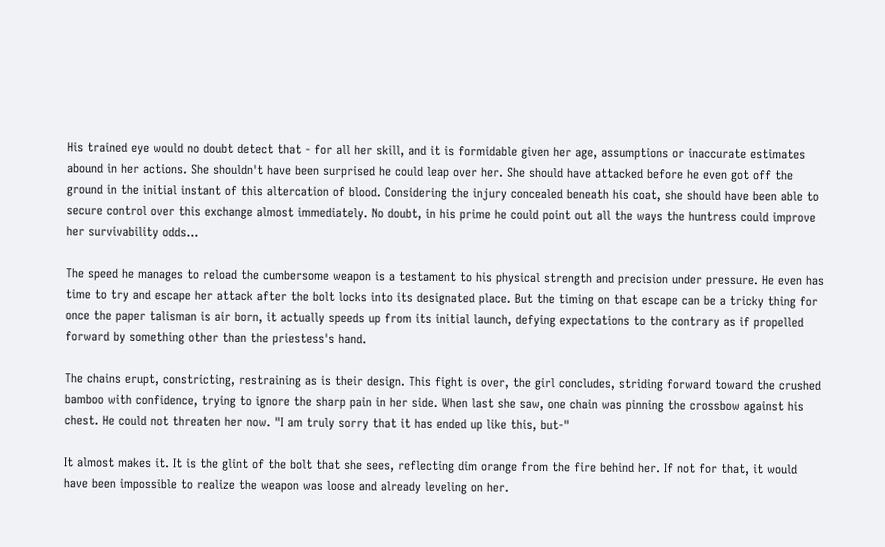His trained eye would no doubt detect that - for all her skill, and it is formidable given her age, assumptions or inaccurate estimates abound in her actions. She shouldn't have been surprised he could leap over her. She should have attacked before he even got off the ground in the initial instant of this altercation of blood. Considering the injury concealed beneath his coat, she should have been able to secure control over this exchange almost immediately. No doubt, in his prime he could point out all the ways the huntress could improve her survivability odds...

The speed he manages to reload the cumbersome weapon is a testament to his physical strength and precision under pressure. He even has time to try and escape her attack after the bolt locks into its designated place. But the timing on that escape can be a tricky thing for once the paper talisman is air born, it actually speeds up from its initial launch, defying expectations to the contrary as if propelled forward by something other than the priestess's hand.

The chains erupt, constricting, restraining as is their design. This fight is over, the girl concludes, striding forward toward the crushed bamboo with confidence, trying to ignore the sharp pain in her side. When last she saw, one chain was pinning the crossbow against his chest. He could not threaten her now. "I am truly sorry that it has ended up like this, but-"

It almost makes it. It is the glint of the bolt that she sees, reflecting dim orange from the fire behind her. If not for that, it would have been impossible to realize the weapon was loose and already leveling on her.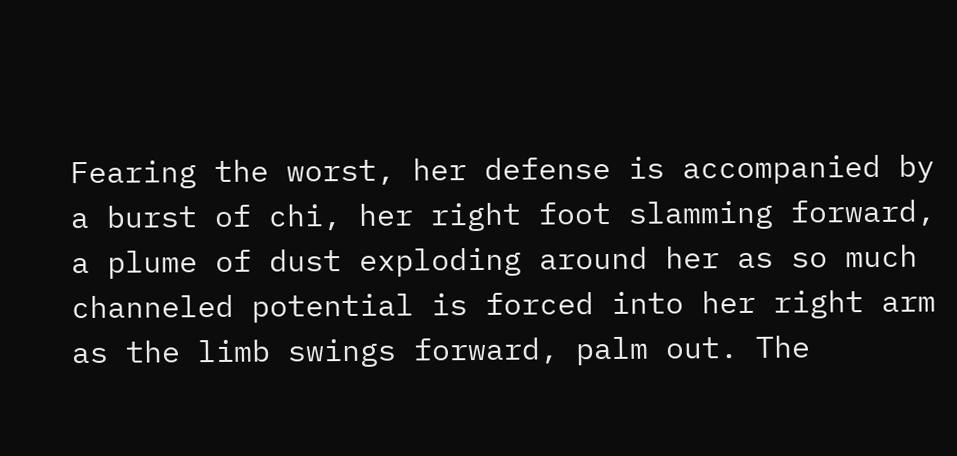Fearing the worst, her defense is accompanied by a burst of chi, her right foot slamming forward, a plume of dust exploding around her as so much channeled potential is forced into her right arm as the limb swings forward, palm out. The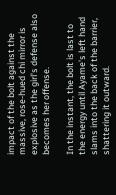impact of the bolt against the massive, rose-hued chi mirror is explosive as the girl's defense also becomes her offense.

In the instant, the bolt is last to the energy until Ayame's left hand slams into the back of the barrier, shattering it outward.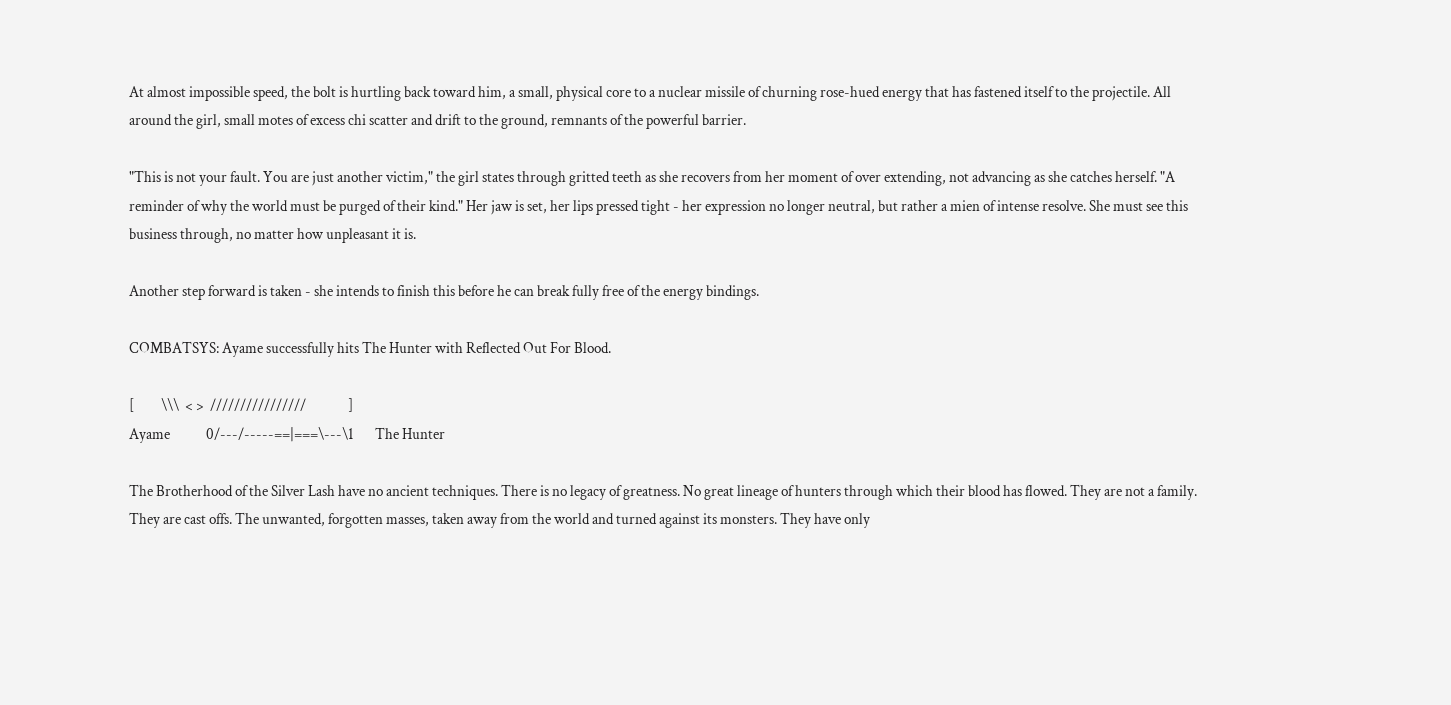At almost impossible speed, the bolt is hurtling back toward him, a small, physical core to a nuclear missile of churning rose-hued energy that has fastened itself to the projectile. All around the girl, small motes of excess chi scatter and drift to the ground, remnants of the powerful barrier.

"This is not your fault. You are just another victim," the girl states through gritted teeth as she recovers from her moment of over extending, not advancing as she catches herself. "A reminder of why the world must be purged of their kind." Her jaw is set, her lips pressed tight - her expression no longer neutral, but rather a mien of intense resolve. She must see this business through, no matter how unpleasant it is.

Another step forward is taken - she intends to finish this before he can break fully free of the energy bindings.

COMBATSYS: Ayame successfully hits The Hunter with Reflected Out For Blood.

[         \\\  < >  ////////////////              ]
Ayame            0/---/-----==|===\---\1       The Hunter

The Brotherhood of the Silver Lash have no ancient techniques. There is no legacy of greatness. No great lineage of hunters through which their blood has flowed. They are not a family. They are cast offs. The unwanted, forgotten masses, taken away from the world and turned against its monsters. They have only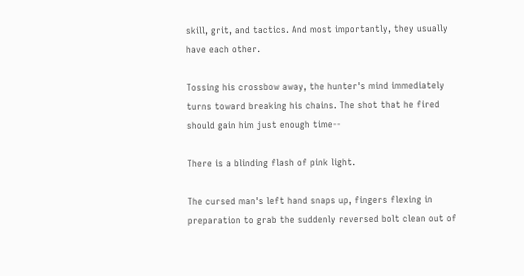skill, grit, and tactics. And most importantly, they usually have each other.

Tossing his crossbow away, the hunter's mind immediately turns toward breaking his chains. The shot that he fired should gain him just enough time--

There is a blinding flash of pink light.

The cursed man's left hand snaps up, fingers flexing in preparation to grab the suddenly reversed bolt clean out of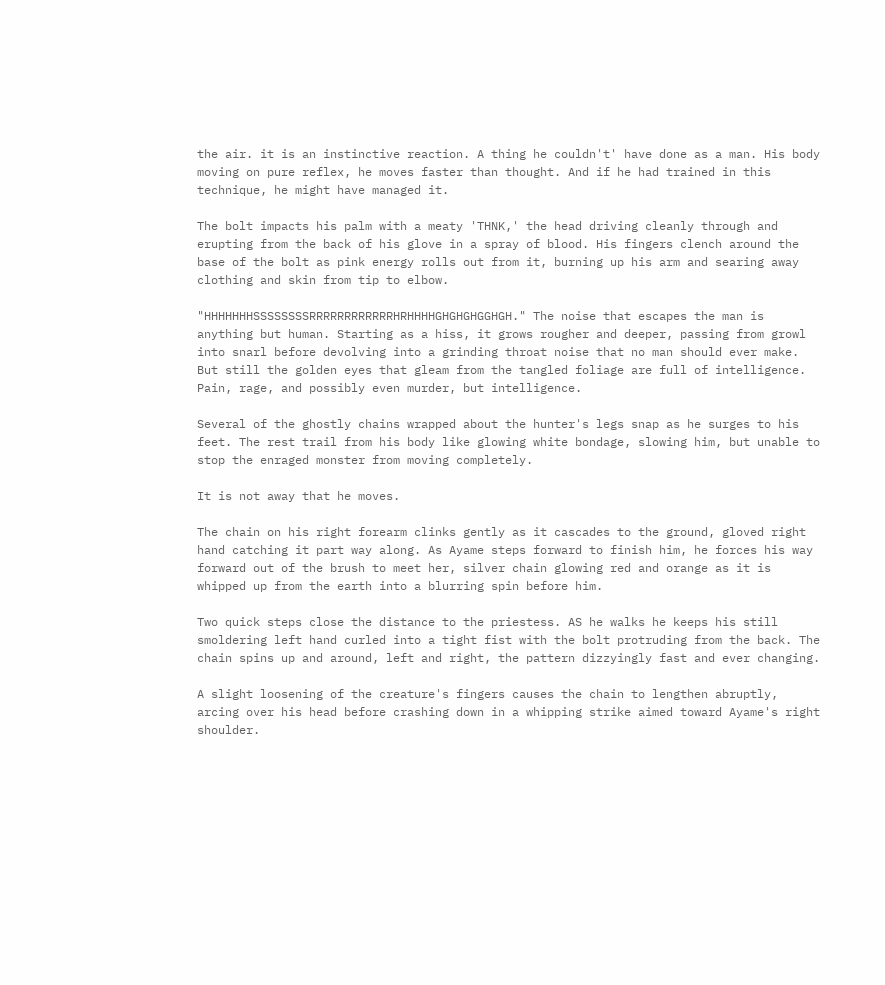the air. it is an instinctive reaction. A thing he couldn't' have done as a man. His body moving on pure reflex, he moves faster than thought. And if he had trained in this technique, he might have managed it.

The bolt impacts his palm with a meaty 'THNK,' the head driving cleanly through and erupting from the back of his glove in a spray of blood. His fingers clench around the base of the bolt as pink energy rolls out from it, burning up his arm and searing away clothing and skin from tip to elbow.

"HHHHHHHSSSSSSSSRRRRRRRRRRRRHRHHHHGHGHGHGGHGH." The noise that escapes the man is anything but human. Starting as a hiss, it grows rougher and deeper, passing from growl into snarl before devolving into a grinding throat noise that no man should ever make. But still the golden eyes that gleam from the tangled foliage are full of intelligence. Pain, rage, and possibly even murder, but intelligence.

Several of the ghostly chains wrapped about the hunter's legs snap as he surges to his feet. The rest trail from his body like glowing white bondage, slowing him, but unable to stop the enraged monster from moving completely.

It is not away that he moves.

The chain on his right forearm clinks gently as it cascades to the ground, gloved right hand catching it part way along. As Ayame steps forward to finish him, he forces his way forward out of the brush to meet her, silver chain glowing red and orange as it is whipped up from the earth into a blurring spin before him.

Two quick steps close the distance to the priestess. AS he walks he keeps his still smoldering left hand curled into a tight fist with the bolt protruding from the back. The chain spins up and around, left and right, the pattern dizzyingly fast and ever changing.

A slight loosening of the creature's fingers causes the chain to lengthen abruptly, arcing over his head before crashing down in a whipping strike aimed toward Ayame's right shoulder.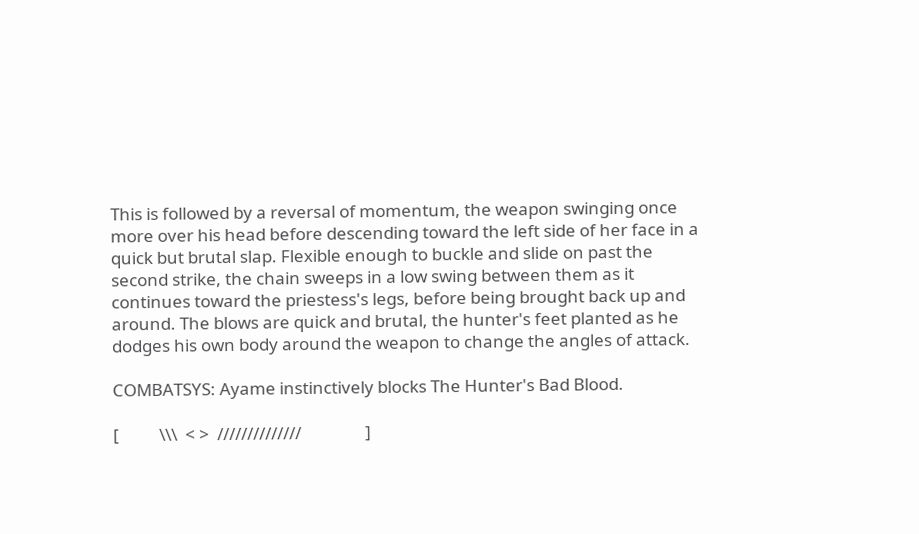This is followed by a reversal of momentum, the weapon swinging once more over his head before descending toward the left side of her face in a quick but brutal slap. Flexible enough to buckle and slide on past the second strike, the chain sweeps in a low swing between them as it continues toward the priestess's legs, before being brought back up and around. The blows are quick and brutal, the hunter's feet planted as he dodges his own body around the weapon to change the angles of attack.

COMBATSYS: Ayame instinctively blocks The Hunter's Bad Blood.

[          \\\  < >  //////////////                ]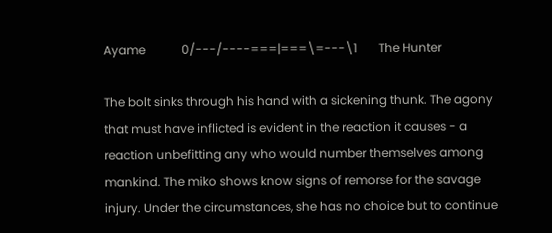Ayame            0/---/----===|===\=---\1       The Hunter

The bolt sinks through his hand with a sickening thunk. The agony that must have inflicted is evident in the reaction it causes - a reaction unbefitting any who would number themselves among mankind. The miko shows know signs of remorse for the savage injury. Under the circumstances, she has no choice but to continue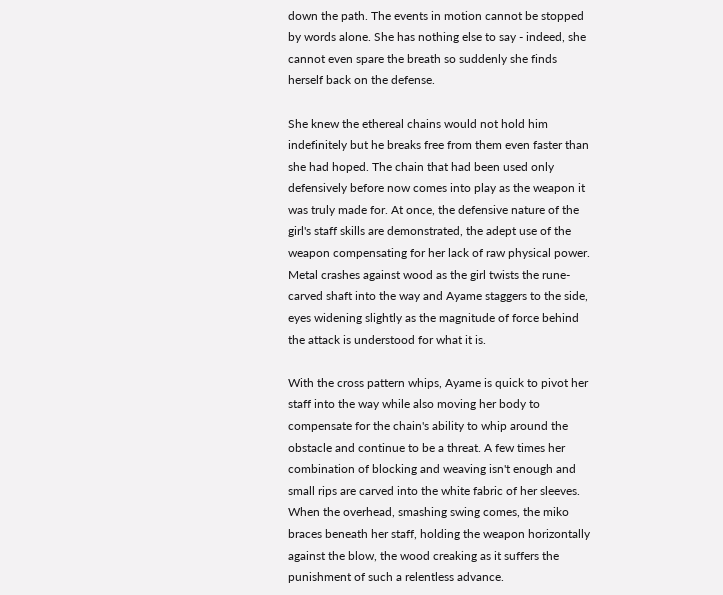down the path. The events in motion cannot be stopped by words alone. She has nothing else to say - indeed, she cannot even spare the breath so suddenly she finds herself back on the defense.

She knew the ethereal chains would not hold him indefinitely but he breaks free from them even faster than she had hoped. The chain that had been used only defensively before now comes into play as the weapon it was truly made for. At once, the defensive nature of the girl's staff skills are demonstrated, the adept use of the weapon compensating for her lack of raw physical power. Metal crashes against wood as the girl twists the rune-carved shaft into the way and Ayame staggers to the side, eyes widening slightly as the magnitude of force behind the attack is understood for what it is.

With the cross pattern whips, Ayame is quick to pivot her staff into the way while also moving her body to compensate for the chain's ability to whip around the obstacle and continue to be a threat. A few times her combination of blocking and weaving isn't enough and small rips are carved into the white fabric of her sleeves. When the overhead, smashing swing comes, the miko braces beneath her staff, holding the weapon horizontally against the blow, the wood creaking as it suffers the punishment of such a relentless advance.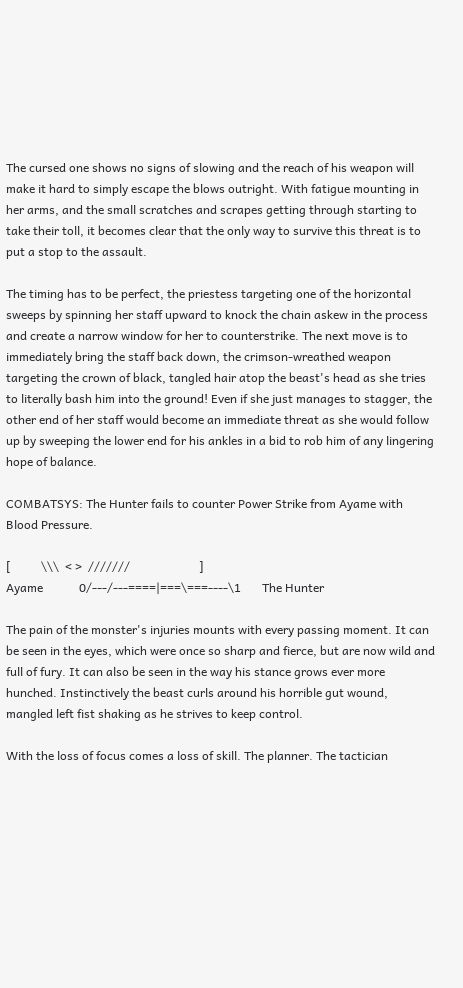The cursed one shows no signs of slowing and the reach of his weapon will make it hard to simply escape the blows outright. With fatigue mounting in her arms, and the small scratches and scrapes getting through starting to take their toll, it becomes clear that the only way to survive this threat is to put a stop to the assault.

The timing has to be perfect, the priestess targeting one of the horizontal sweeps by spinning her staff upward to knock the chain askew in the process and create a narrow window for her to counterstrike. The next move is to immediately bring the staff back down, the crimson-wreathed weapon targeting the crown of black, tangled hair atop the beast's head as she tries to literally bash him into the ground! Even if she just manages to stagger, the other end of her staff would become an immediate threat as she would follow up by sweeping the lower end for his ankles in a bid to rob him of any lingering hope of balance.

COMBATSYS: The Hunter fails to counter Power Strike from Ayame with Blood Pressure.

[          \\\  < >  ///////                       ]
Ayame            0/---/---====|===\===----\1       The Hunter

The pain of the monster's injuries mounts with every passing moment. It can be seen in the eyes, which were once so sharp and fierce, but are now wild and full of fury. It can also be seen in the way his stance grows ever more hunched. Instinctively the beast curls around his horrible gut wound, mangled left fist shaking as he strives to keep control.

With the loss of focus comes a loss of skill. The planner. The tactician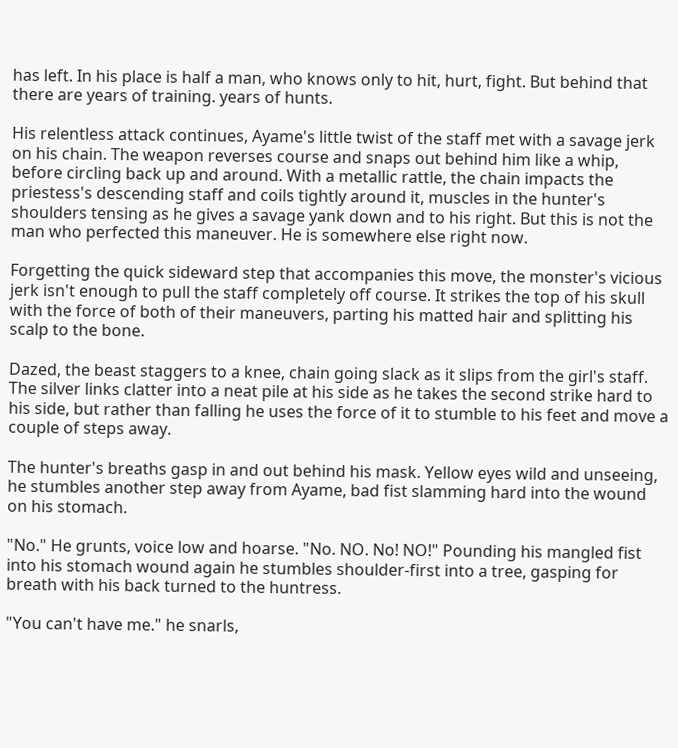has left. In his place is half a man, who knows only to hit, hurt, fight. But behind that there are years of training. years of hunts.

His relentless attack continues, Ayame's little twist of the staff met with a savage jerk on his chain. The weapon reverses course and snaps out behind him like a whip, before circling back up and around. With a metallic rattle, the chain impacts the priestess's descending staff and coils tightly around it, muscles in the hunter's shoulders tensing as he gives a savage yank down and to his right. But this is not the man who perfected this maneuver. He is somewhere else right now.

Forgetting the quick sideward step that accompanies this move, the monster's vicious jerk isn't enough to pull the staff completely off course. It strikes the top of his skull with the force of both of their maneuvers, parting his matted hair and splitting his scalp to the bone.

Dazed, the beast staggers to a knee, chain going slack as it slips from the girl's staff. The silver links clatter into a neat pile at his side as he takes the second strike hard to his side, but rather than falling he uses the force of it to stumble to his feet and move a couple of steps away.

The hunter's breaths gasp in and out behind his mask. Yellow eyes wild and unseeing, he stumbles another step away from Ayame, bad fist slamming hard into the wound on his stomach.

"No." He grunts, voice low and hoarse. "No. NO. No! NO!" Pounding his mangled fist into his stomach wound again he stumbles shoulder-first into a tree, gasping for breath with his back turned to the huntress.

"You can't have me." he snarls,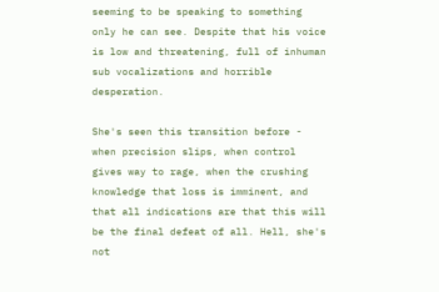seeming to be speaking to something only he can see. Despite that his voice is low and threatening, full of inhuman sub vocalizations and horrible desperation.

She's seen this transition before - when precision slips, when control gives way to rage, when the crushing knowledge that loss is imminent, and that all indications are that this will be the final defeat of all. Hell, she's not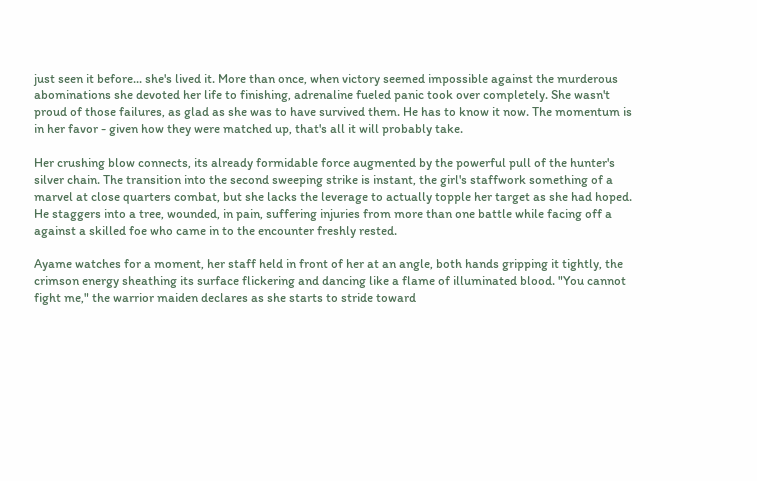just seen it before... she's lived it. More than once, when victory seemed impossible against the murderous abominations she devoted her life to finishing, adrenaline fueled panic took over completely. She wasn't proud of those failures, as glad as she was to have survived them. He has to know it now. The momentum is in her favor - given how they were matched up, that's all it will probably take.

Her crushing blow connects, its already formidable force augmented by the powerful pull of the hunter's silver chain. The transition into the second sweeping strike is instant, the girl's staffwork something of a marvel at close quarters combat, but she lacks the leverage to actually topple her target as she had hoped. He staggers into a tree, wounded, in pain, suffering injuries from more than one battle while facing off a against a skilled foe who came in to the encounter freshly rested.

Ayame watches for a moment, her staff held in front of her at an angle, both hands gripping it tightly, the crimson energy sheathing its surface flickering and dancing like a flame of illuminated blood. "You cannot fight me," the warrior maiden declares as she starts to stride toward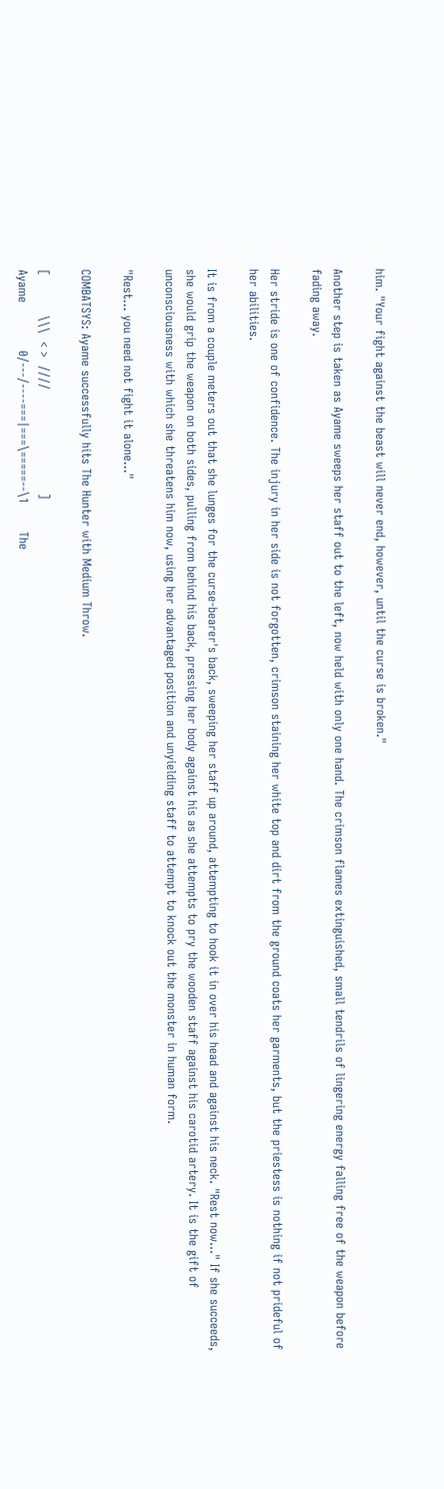him. "Your fight against the beast will never end, however, until the curse is broken."

Another step is taken as Ayame sweeps her staff out to the left, now held with only one hand. The crimson flames extinguished, small tendrils of lingering energy falling free of the weapon before fading away.

Her stride is one of confidence. The injury in her side is not forgotten, crimson staining her white top and dirt from the ground coats her garments, but the priestess is nothing if not prideful of her abilities.

It is from a couple meters out that she lunges for the curse-bearer's back, sweeping her staff up around, attempting to hook it in over his head and against his neck. "Rest now..." If she succeeds, she would grip the weapon on both sides, pulling from behind his back, pressing her body against his as she attempts to pry the wooden staff against his carotid artery. It is the gift of unconsciousness with which she threatens him now, using her advantaged position and unyielding staff to attempt to knock out the monster in human form.

"Rest... you need not fight it alone..."

COMBATSYS: Ayame successfully hits The Hunter with Medium Throw.

[          \\\  < >  ////                          ]
Ayame            0/---/----===|===\=====--\1       The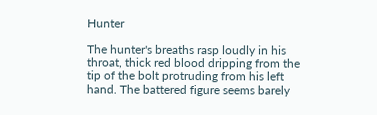Hunter

The hunter's breaths rasp loudly in his throat, thick red blood dripping from the tip of the bolt protruding from his left hand. The battered figure seems barely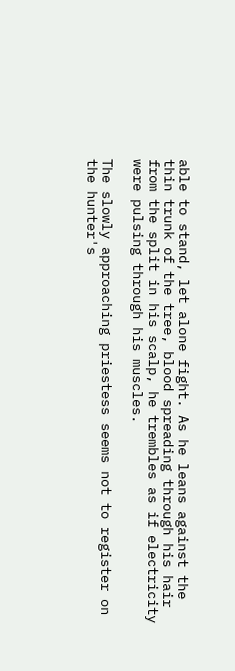able to stand, let alone fight. As he leans against the thin trunk of the tree, blood spreading through his hair from the split in his scalp, he trembles as if electricity were pulsing through his muscles.

The slowly approaching priestess seems not to register on the hunter's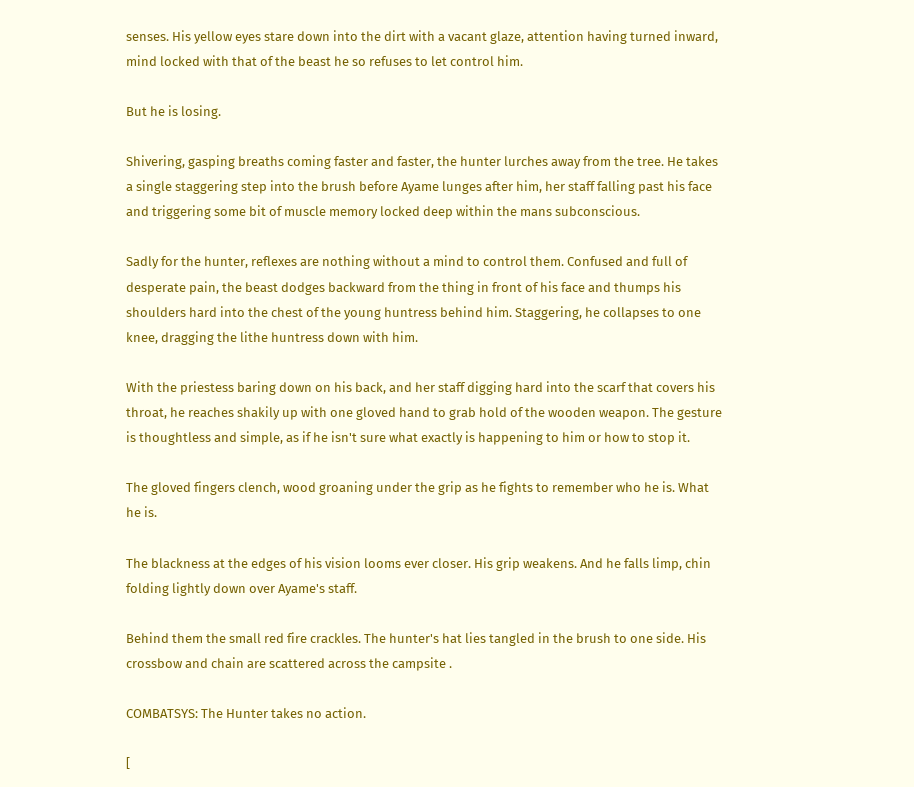senses. His yellow eyes stare down into the dirt with a vacant glaze, attention having turned inward, mind locked with that of the beast he so refuses to let control him.

But he is losing.

Shivering, gasping breaths coming faster and faster, the hunter lurches away from the tree. He takes a single staggering step into the brush before Ayame lunges after him, her staff falling past his face and triggering some bit of muscle memory locked deep within the mans subconscious.

Sadly for the hunter, reflexes are nothing without a mind to control them. Confused and full of desperate pain, the beast dodges backward from the thing in front of his face and thumps his shoulders hard into the chest of the young huntress behind him. Staggering, he collapses to one knee, dragging the lithe huntress down with him.

With the priestess baring down on his back, and her staff digging hard into the scarf that covers his throat, he reaches shakily up with one gloved hand to grab hold of the wooden weapon. The gesture is thoughtless and simple, as if he isn't sure what exactly is happening to him or how to stop it.

The gloved fingers clench, wood groaning under the grip as he fights to remember who he is. What he is.

The blackness at the edges of his vision looms ever closer. His grip weakens. And he falls limp, chin folding lightly down over Ayame's staff.

Behind them the small red fire crackles. The hunter's hat lies tangled in the brush to one side. His crossbow and chain are scattered across the campsite .

COMBATSYS: The Hunter takes no action.

[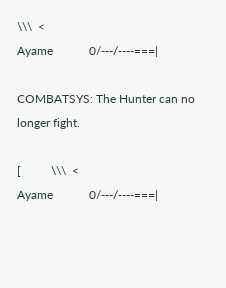\\\  <
Ayame            0/---/----===|

COMBATSYS: The Hunter can no longer fight.

[          \\\  <
Ayame            0/---/----===|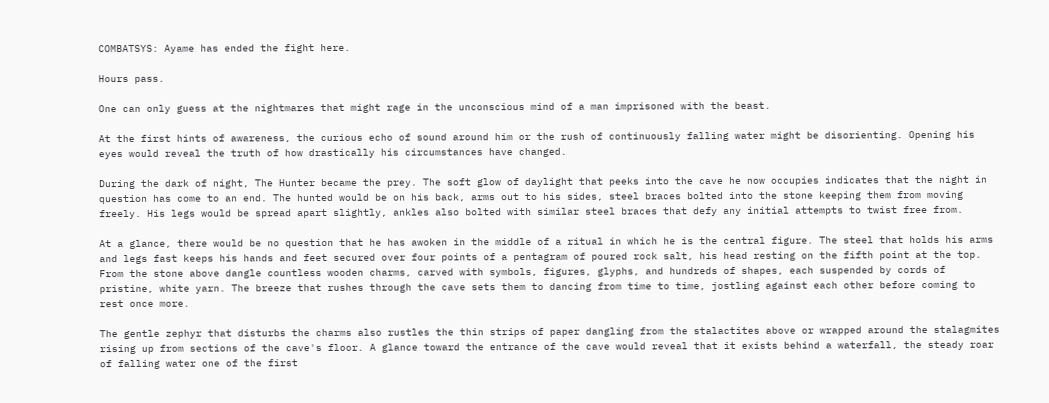COMBATSYS: Ayame has ended the fight here.

Hours pass.

One can only guess at the nightmares that might rage in the unconscious mind of a man imprisoned with the beast.

At the first hints of awareness, the curious echo of sound around him or the rush of continuously falling water might be disorienting. Opening his eyes would reveal the truth of how drastically his circumstances have changed.

During the dark of night, The Hunter became the prey. The soft glow of daylight that peeks into the cave he now occupies indicates that the night in question has come to an end. The hunted would be on his back, arms out to his sides, steel braces bolted into the stone keeping them from moving freely. His legs would be spread apart slightly, ankles also bolted with similar steel braces that defy any initial attempts to twist free from.

At a glance, there would be no question that he has awoken in the middle of a ritual in which he is the central figure. The steel that holds his arms and legs fast keeps his hands and feet secured over four points of a pentagram of poured rock salt, his head resting on the fifth point at the top. From the stone above dangle countless wooden charms, carved with symbols, figures, glyphs, and hundreds of shapes, each suspended by cords of pristine, white yarn. The breeze that rushes through the cave sets them to dancing from time to time, jostling against each other before coming to rest once more.

The gentle zephyr that disturbs the charms also rustles the thin strips of paper dangling from the stalactites above or wrapped around the stalagmites rising up from sections of the cave's floor. A glance toward the entrance of the cave would reveal that it exists behind a waterfall, the steady roar of falling water one of the first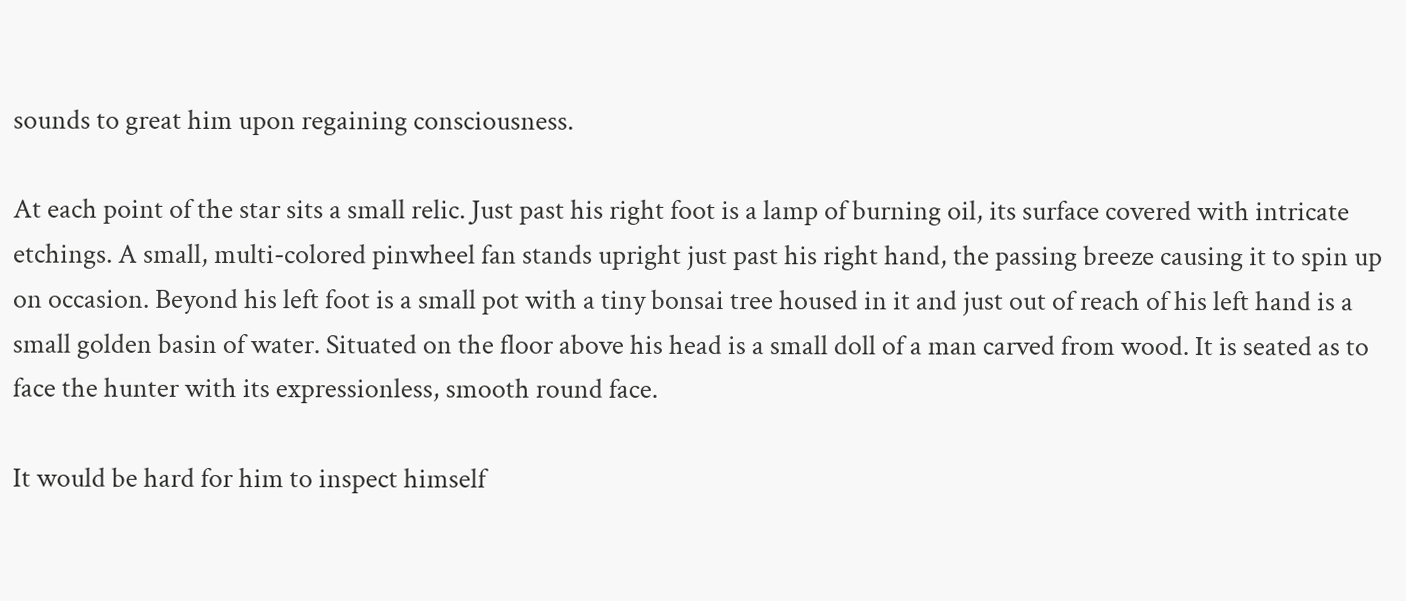sounds to great him upon regaining consciousness.

At each point of the star sits a small relic. Just past his right foot is a lamp of burning oil, its surface covered with intricate etchings. A small, multi-colored pinwheel fan stands upright just past his right hand, the passing breeze causing it to spin up on occasion. Beyond his left foot is a small pot with a tiny bonsai tree housed in it and just out of reach of his left hand is a small golden basin of water. Situated on the floor above his head is a small doll of a man carved from wood. It is seated as to face the hunter with its expressionless, smooth round face.

It would be hard for him to inspect himself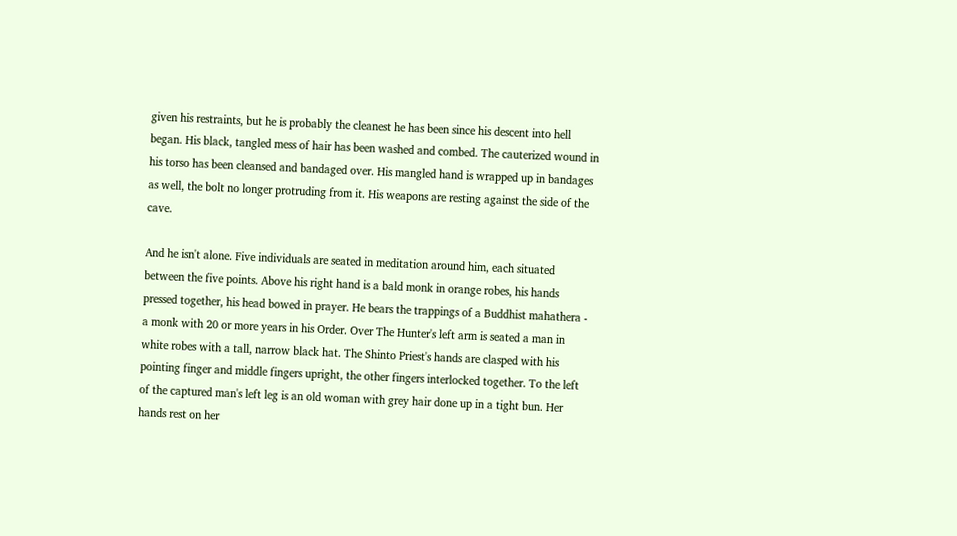given his restraints, but he is probably the cleanest he has been since his descent into hell began. His black, tangled mess of hair has been washed and combed. The cauterized wound in his torso has been cleansed and bandaged over. His mangled hand is wrapped up in bandages as well, the bolt no longer protruding from it. His weapons are resting against the side of the cave.

And he isn't alone. Five individuals are seated in meditation around him, each situated between the five points. Above his right hand is a bald monk in orange robes, his hands pressed together, his head bowed in prayer. He bears the trappings of a Buddhist mahathera - a monk with 20 or more years in his Order. Over The Hunter's left arm is seated a man in white robes with a tall, narrow black hat. The Shinto Priest's hands are clasped with his pointing finger and middle fingers upright, the other fingers interlocked together. To the left of the captured man's left leg is an old woman with grey hair done up in a tight bun. Her hands rest on her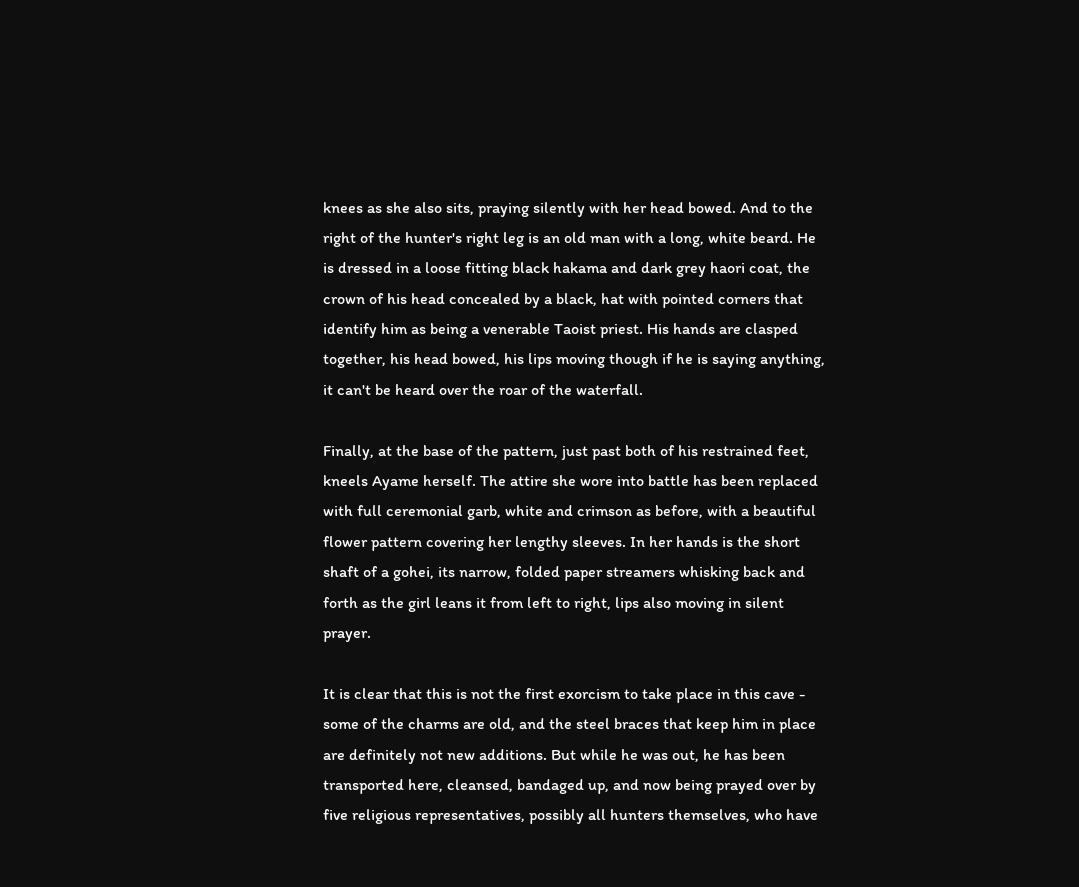knees as she also sits, praying silently with her head bowed. And to the right of the hunter's right leg is an old man with a long, white beard. He is dressed in a loose fitting black hakama and dark grey haori coat, the crown of his head concealed by a black, hat with pointed corners that identify him as being a venerable Taoist priest. His hands are clasped together, his head bowed, his lips moving though if he is saying anything, it can't be heard over the roar of the waterfall.

Finally, at the base of the pattern, just past both of his restrained feet, kneels Ayame herself. The attire she wore into battle has been replaced with full ceremonial garb, white and crimson as before, with a beautiful flower pattern covering her lengthy sleeves. In her hands is the short shaft of a gohei, its narrow, folded paper streamers whisking back and forth as the girl leans it from left to right, lips also moving in silent prayer.

It is clear that this is not the first exorcism to take place in this cave - some of the charms are old, and the steel braces that keep him in place are definitely not new additions. But while he was out, he has been transported here, cleansed, bandaged up, and now being prayed over by five religious representatives, possibly all hunters themselves, who have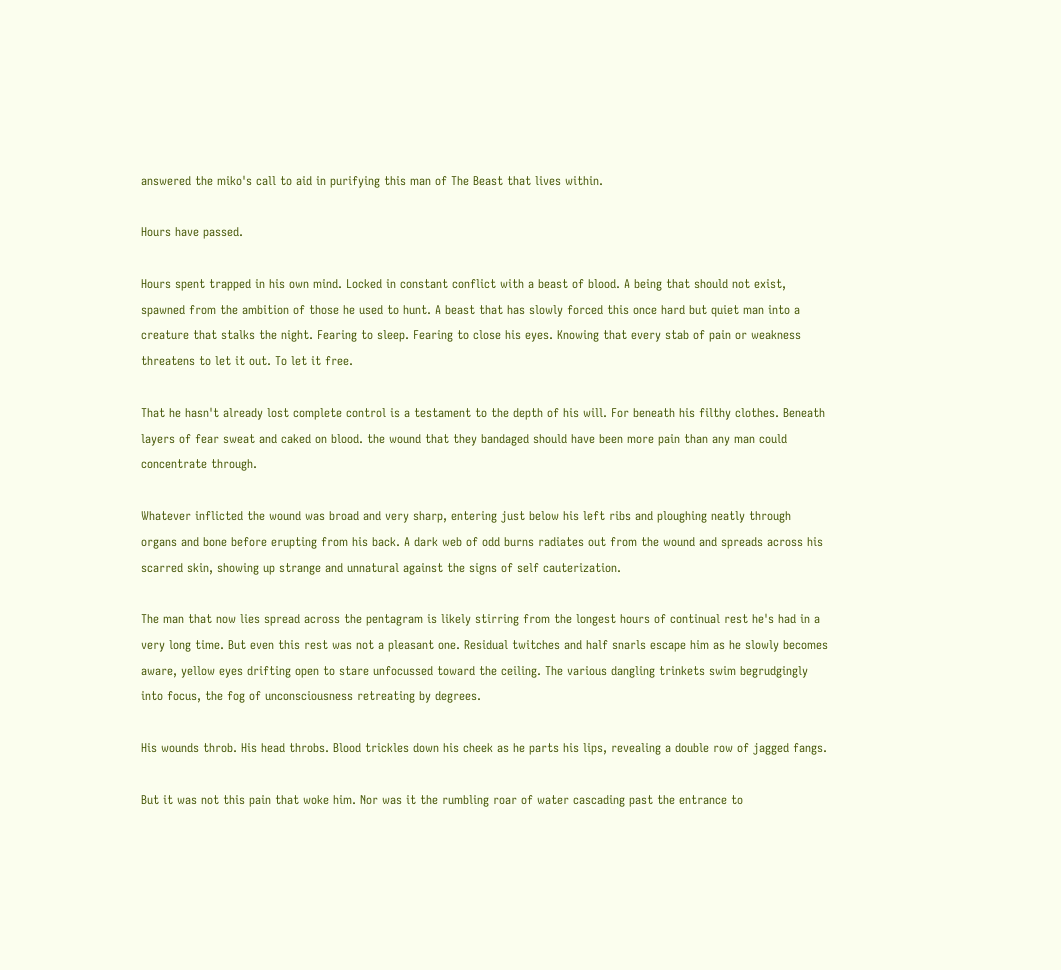answered the miko's call to aid in purifying this man of The Beast that lives within.

Hours have passed.

Hours spent trapped in his own mind. Locked in constant conflict with a beast of blood. A being that should not exist, spawned from the ambition of those he used to hunt. A beast that has slowly forced this once hard but quiet man into a creature that stalks the night. Fearing to sleep. Fearing to close his eyes. Knowing that every stab of pain or weakness threatens to let it out. To let it free.

That he hasn't already lost complete control is a testament to the depth of his will. For beneath his filthy clothes. Beneath layers of fear sweat and caked on blood. the wound that they bandaged should have been more pain than any man could concentrate through.

Whatever inflicted the wound was broad and very sharp, entering just below his left ribs and ploughing neatly through organs and bone before erupting from his back. A dark web of odd burns radiates out from the wound and spreads across his scarred skin, showing up strange and unnatural against the signs of self cauterization.

The man that now lies spread across the pentagram is likely stirring from the longest hours of continual rest he's had in a very long time. But even this rest was not a pleasant one. Residual twitches and half snarls escape him as he slowly becomes aware, yellow eyes drifting open to stare unfocussed toward the ceiling. The various dangling trinkets swim begrudgingly into focus, the fog of unconsciousness retreating by degrees.

His wounds throb. His head throbs. Blood trickles down his cheek as he parts his lips, revealing a double row of jagged fangs.

But it was not this pain that woke him. Nor was it the rumbling roar of water cascading past the entrance to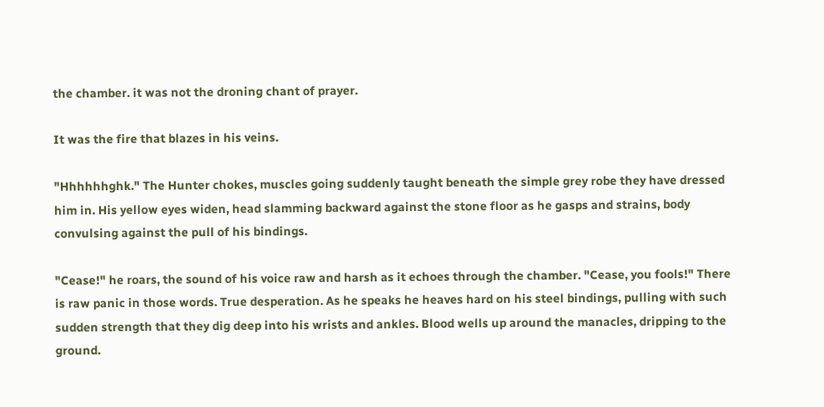the chamber. it was not the droning chant of prayer.

It was the fire that blazes in his veins.

"Hhhhhhghk." The Hunter chokes, muscles going suddenly taught beneath the simple grey robe they have dressed him in. His yellow eyes widen, head slamming backward against the stone floor as he gasps and strains, body convulsing against the pull of his bindings.

"Cease!" he roars, the sound of his voice raw and harsh as it echoes through the chamber. "Cease, you fools!" There is raw panic in those words. True desperation. As he speaks he heaves hard on his steel bindings, pulling with such sudden strength that they dig deep into his wrists and ankles. Blood wells up around the manacles, dripping to the ground.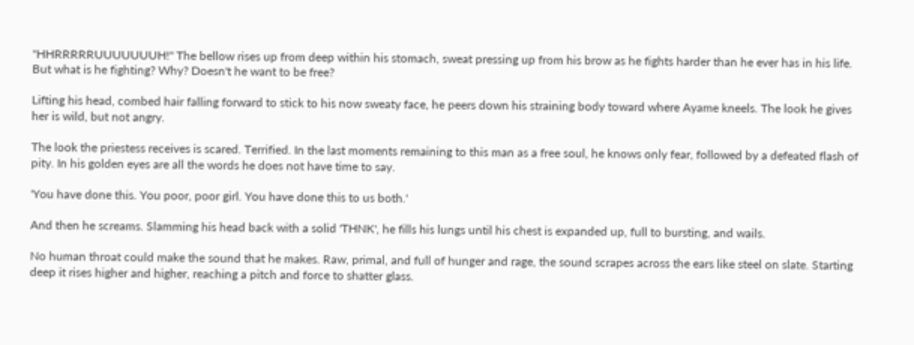"HHRRRRRUUUUUUUH!" The bellow rises up from deep within his stomach, sweat pressing up from his brow as he fights harder than he ever has in his life. But what is he fighting? Why? Doesn't he want to be free?

Lifting his head, combed hair falling forward to stick to his now sweaty face, he peers down his straining body toward where Ayame kneels. The look he gives her is wild, but not angry.

The look the priestess receives is scared. Terrified. In the last moments remaining to this man as a free soul, he knows only fear, followed by a defeated flash of pity. In his golden eyes are all the words he does not have time to say.

'You have done this. You poor, poor girl. You have done this to us both.'

And then he screams. Slamming his head back with a solid 'THNK', he fills his lungs until his chest is expanded up, full to bursting, and wails.

No human throat could make the sound that he makes. Raw, primal, and full of hunger and rage, the sound scrapes across the ears like steel on slate. Starting deep it rises higher and higher, reaching a pitch and force to shatter glass.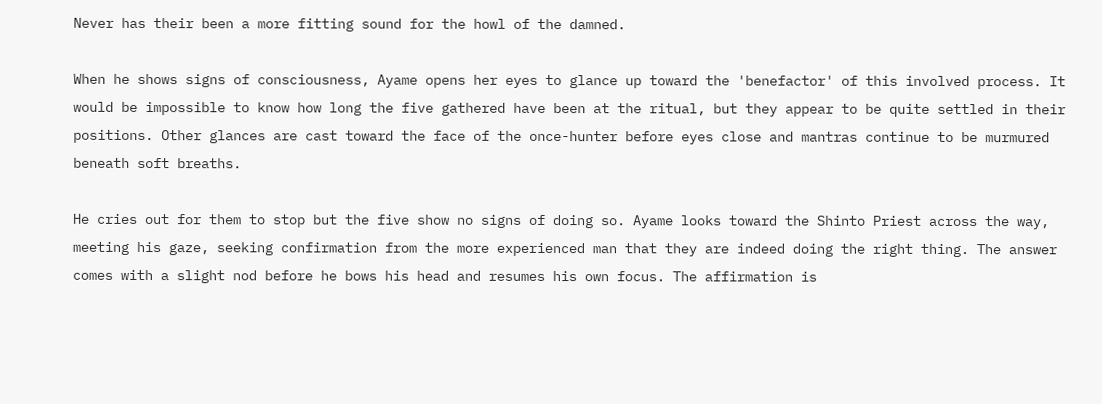Never has their been a more fitting sound for the howl of the damned.

When he shows signs of consciousness, Ayame opens her eyes to glance up toward the 'benefactor' of this involved process. It would be impossible to know how long the five gathered have been at the ritual, but they appear to be quite settled in their positions. Other glances are cast toward the face of the once-hunter before eyes close and mantras continue to be murmured beneath soft breaths.

He cries out for them to stop but the five show no signs of doing so. Ayame looks toward the Shinto Priest across the way, meeting his gaze, seeking confirmation from the more experienced man that they are indeed doing the right thing. The answer comes with a slight nod before he bows his head and resumes his own focus. The affirmation is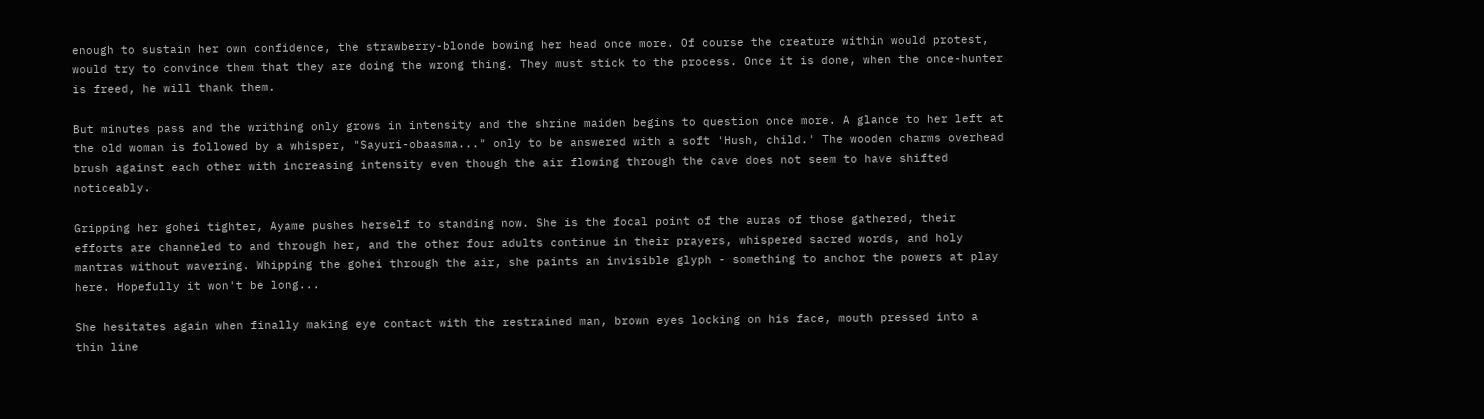enough to sustain her own confidence, the strawberry-blonde bowing her head once more. Of course the creature within would protest, would try to convince them that they are doing the wrong thing. They must stick to the process. Once it is done, when the once-hunter is freed, he will thank them.

But minutes pass and the writhing only grows in intensity and the shrine maiden begins to question once more. A glance to her left at the old woman is followed by a whisper, "Sayuri-obaasma..." only to be answered with a soft 'Hush, child.' The wooden charms overhead brush against each other with increasing intensity even though the air flowing through the cave does not seem to have shifted noticeably.

Gripping her gohei tighter, Ayame pushes herself to standing now. She is the focal point of the auras of those gathered, their efforts are channeled to and through her, and the other four adults continue in their prayers, whispered sacred words, and holy mantras without wavering. Whipping the gohei through the air, she paints an invisible glyph - something to anchor the powers at play here. Hopefully it won't be long...

She hesitates again when finally making eye contact with the restrained man, brown eyes locking on his face, mouth pressed into a thin line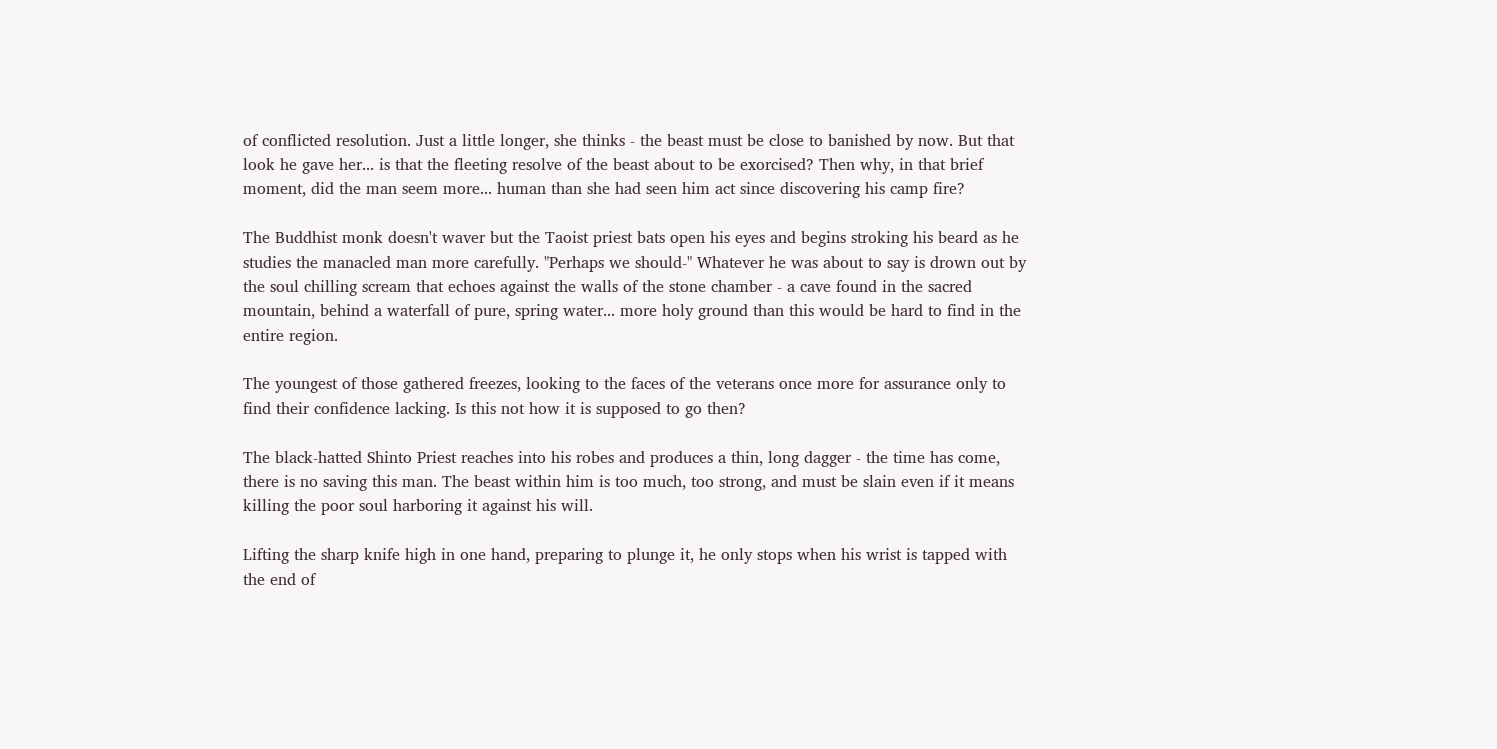of conflicted resolution. Just a little longer, she thinks - the beast must be close to banished by now. But that look he gave her... is that the fleeting resolve of the beast about to be exorcised? Then why, in that brief moment, did the man seem more... human than she had seen him act since discovering his camp fire?

The Buddhist monk doesn't waver but the Taoist priest bats open his eyes and begins stroking his beard as he studies the manacled man more carefully. "Perhaps we should-" Whatever he was about to say is drown out by the soul chilling scream that echoes against the walls of the stone chamber - a cave found in the sacred mountain, behind a waterfall of pure, spring water... more holy ground than this would be hard to find in the entire region.

The youngest of those gathered freezes, looking to the faces of the veterans once more for assurance only to find their confidence lacking. Is this not how it is supposed to go then?

The black-hatted Shinto Priest reaches into his robes and produces a thin, long dagger - the time has come, there is no saving this man. The beast within him is too much, too strong, and must be slain even if it means killing the poor soul harboring it against his will.

Lifting the sharp knife high in one hand, preparing to plunge it, he only stops when his wrist is tapped with the end of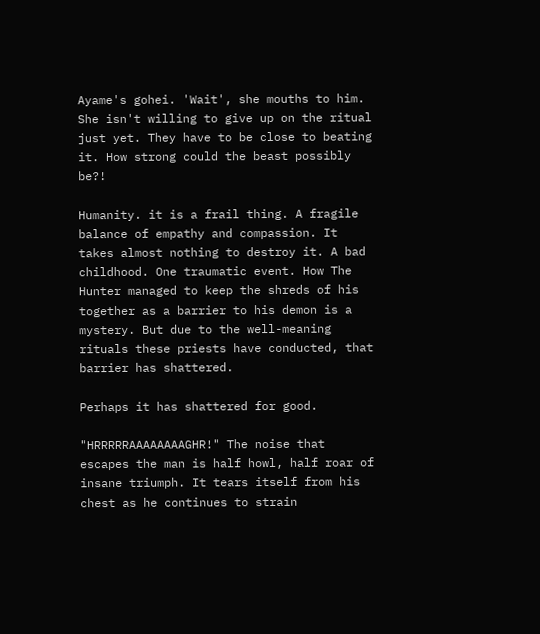Ayame's gohei. 'Wait', she mouths to him. She isn't willing to give up on the ritual just yet. They have to be close to beating it. How strong could the beast possibly be?!

Humanity. it is a frail thing. A fragile balance of empathy and compassion. It takes almost nothing to destroy it. A bad childhood. One traumatic event. How The Hunter managed to keep the shreds of his together as a barrier to his demon is a mystery. But due to the well-meaning rituals these priests have conducted, that barrier has shattered.

Perhaps it has shattered for good.

"HRRRRRAAAAAAAAGHR!" The noise that escapes the man is half howl, half roar of insane triumph. It tears itself from his chest as he continues to strain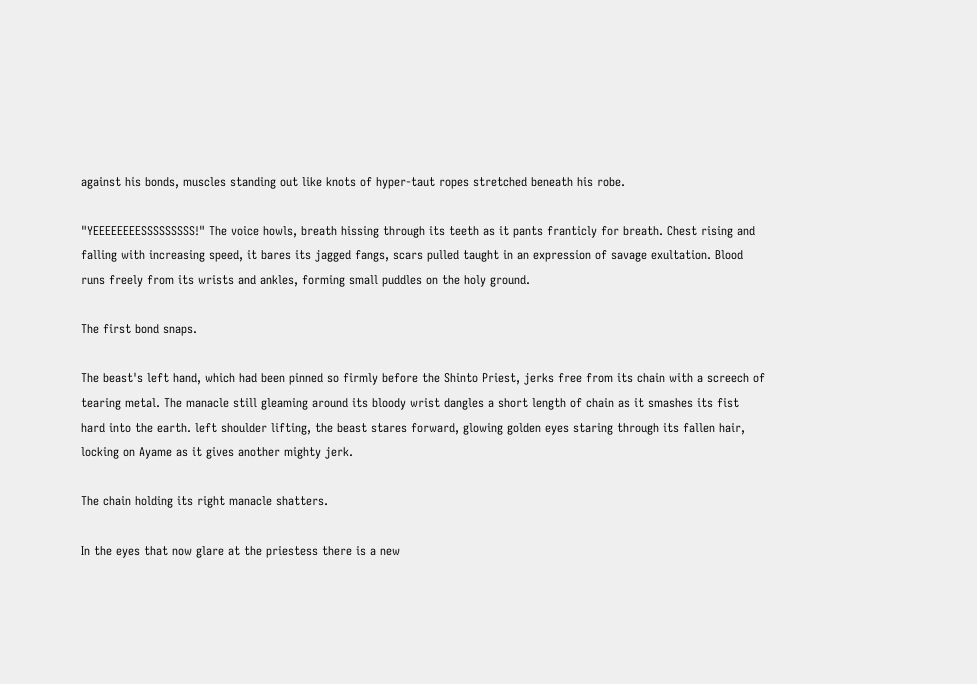against his bonds, muscles standing out like knots of hyper-taut ropes stretched beneath his robe.

"YEEEEEEEESSSSSSSSS!" The voice howls, breath hissing through its teeth as it pants franticly for breath. Chest rising and falling with increasing speed, it bares its jagged fangs, scars pulled taught in an expression of savage exultation. Blood runs freely from its wrists and ankles, forming small puddles on the holy ground.

The first bond snaps.

The beast's left hand, which had been pinned so firmly before the Shinto Priest, jerks free from its chain with a screech of tearing metal. The manacle still gleaming around its bloody wrist dangles a short length of chain as it smashes its fist hard into the earth. left shoulder lifting, the beast stares forward, glowing golden eyes staring through its fallen hair, locking on Ayame as it gives another mighty jerk.

The chain holding its right manacle shatters.

In the eyes that now glare at the priestess there is a new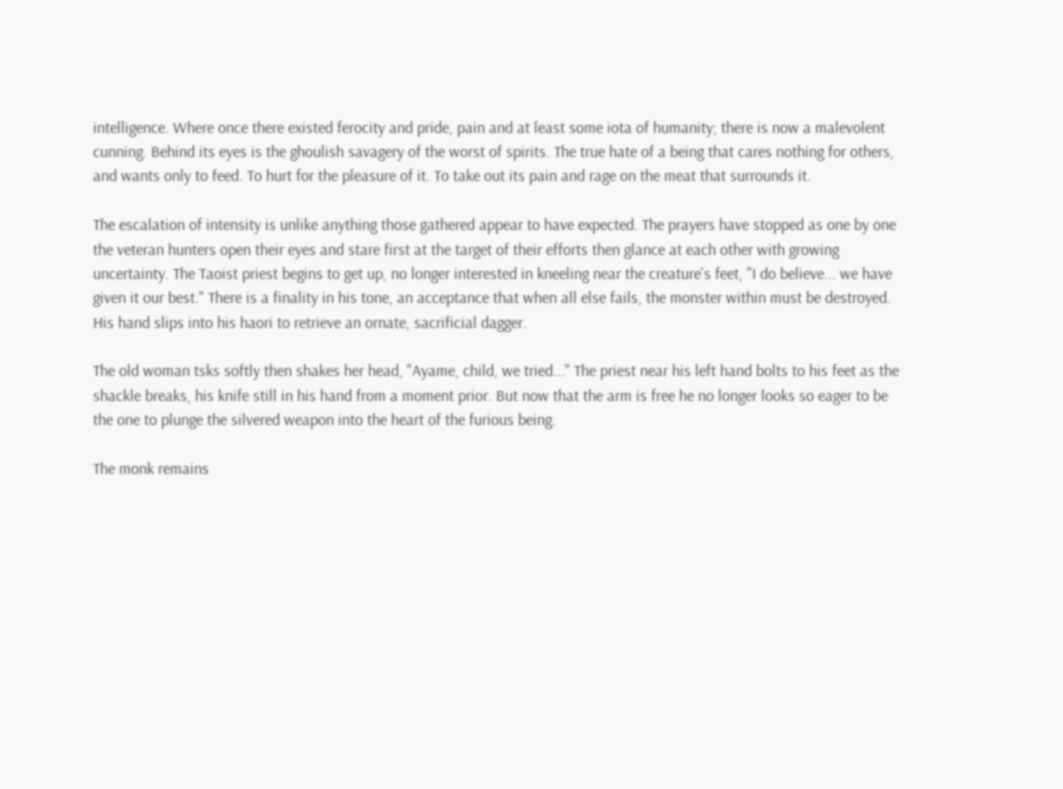intelligence. Where once there existed ferocity and pride, pain and at least some iota of humanity; there is now a malevolent cunning. Behind its eyes is the ghoulish savagery of the worst of spirits. The true hate of a being that cares nothing for others, and wants only to feed. To hurt for the pleasure of it. To take out its pain and rage on the meat that surrounds it.

The escalation of intensity is unlike anything those gathered appear to have expected. The prayers have stopped as one by one the veteran hunters open their eyes and stare first at the target of their efforts then glance at each other with growing uncertainty. The Taoist priest begins to get up, no longer interested in kneeling near the creature's feet, "I do believe... we have given it our best." There is a finality in his tone, an acceptance that when all else fails, the monster within must be destroyed. His hand slips into his haori to retrieve an ornate, sacrificial dagger.

The old woman tsks softly then shakes her head, "Ayame, child, we tried..." The priest near his left hand bolts to his feet as the shackle breaks, his knife still in his hand from a moment prior. But now that the arm is free he no longer looks so eager to be the one to plunge the silvered weapon into the heart of the furious being.

The monk remains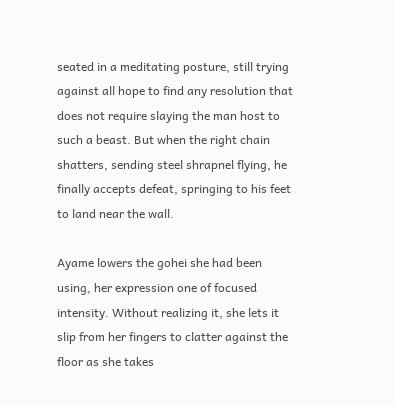seated in a meditating posture, still trying against all hope to find any resolution that does not require slaying the man host to such a beast. But when the right chain shatters, sending steel shrapnel flying, he finally accepts defeat, springing to his feet to land near the wall.

Ayame lowers the gohei she had been using, her expression one of focused intensity. Without realizing it, she lets it slip from her fingers to clatter against the floor as she takes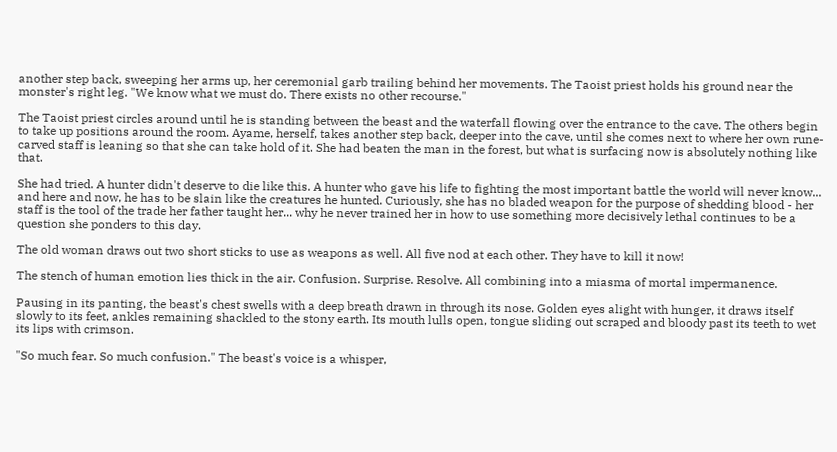another step back, sweeping her arms up, her ceremonial garb trailing behind her movements. The Taoist priest holds his ground near the monster's right leg. "We know what we must do. There exists no other recourse."

The Taoist priest circles around until he is standing between the beast and the waterfall flowing over the entrance to the cave. The others begin to take up positions around the room. Ayame, herself, takes another step back, deeper into the cave, until she comes next to where her own rune-carved staff is leaning so that she can take hold of it. She had beaten the man in the forest, but what is surfacing now is absolutely nothing like that.

She had tried. A hunter didn't deserve to die like this. A hunter who gave his life to fighting the most important battle the world will never know... and here and now, he has to be slain like the creatures he hunted. Curiously, she has no bladed weapon for the purpose of shedding blood - her staff is the tool of the trade her father taught her... why he never trained her in how to use something more decisively lethal continues to be a question she ponders to this day.

The old woman draws out two short sticks to use as weapons as well. All five nod at each other. They have to kill it now!

The stench of human emotion lies thick in the air. Confusion. Surprise. Resolve. All combining into a miasma of mortal impermanence.

Pausing in its panting, the beast's chest swells with a deep breath drawn in through its nose. Golden eyes alight with hunger, it draws itself slowly to its feet, ankles remaining shackled to the stony earth. Its mouth lulls open, tongue sliding out scraped and bloody past its teeth to wet its lips with crimson.

"So much fear. So much confusion." The beast's voice is a whisper,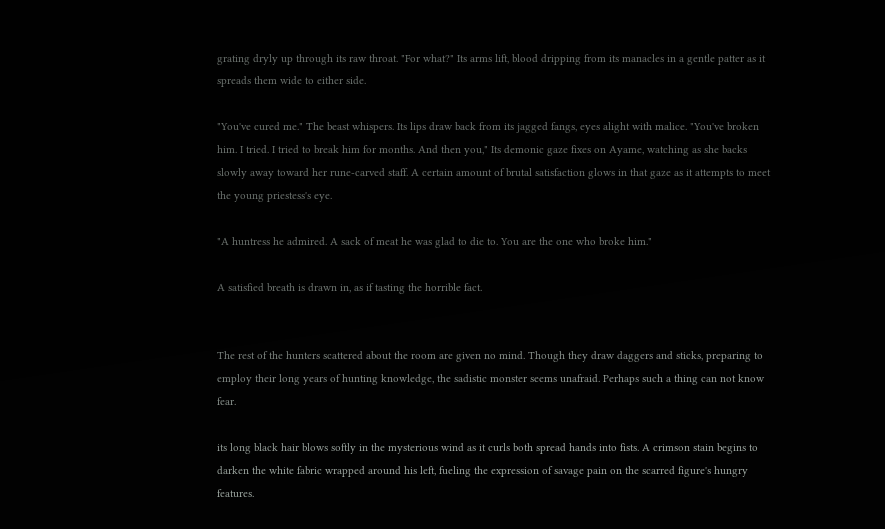grating dryly up through its raw throat. "For what?" Its arms lift, blood dripping from its manacles in a gentle patter as it spreads them wide to either side.

"You've cured me." The beast whispers. Its lips draw back from its jagged fangs, eyes alight with malice. "You've broken him. I tried. I tried to break him for months. And then you," Its demonic gaze fixes on Ayame, watching as she backs slowly away toward her rune-carved staff. A certain amount of brutal satisfaction glows in that gaze as it attempts to meet the young priestess's eye.

"A huntress he admired. A sack of meat he was glad to die to. You are the one who broke him."

A satisfied breath is drawn in, as if tasting the horrible fact.


The rest of the hunters scattered about the room are given no mind. Though they draw daggers and sticks, preparing to employ their long years of hunting knowledge, the sadistic monster seems unafraid. Perhaps such a thing can not know fear.

its long black hair blows softly in the mysterious wind as it curls both spread hands into fists. A crimson stain begins to darken the white fabric wrapped around his left, fueling the expression of savage pain on the scarred figure's hungry features.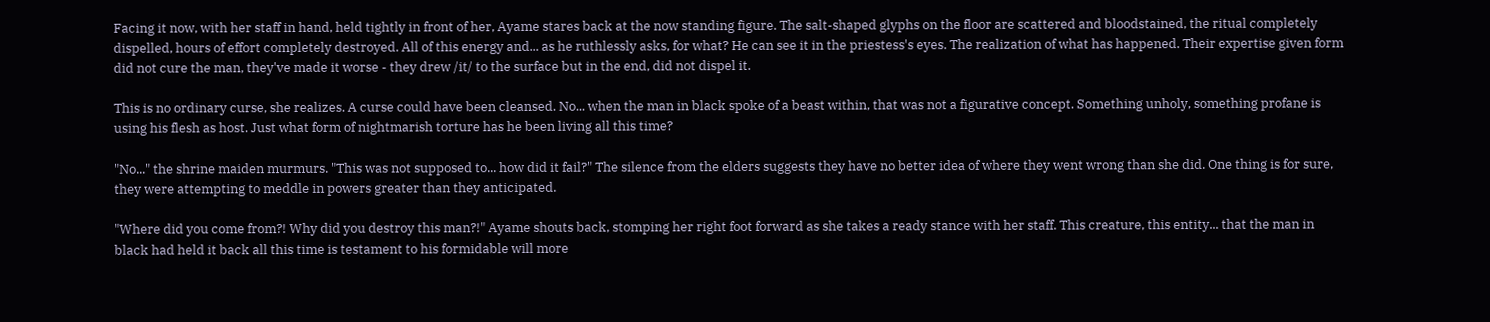Facing it now, with her staff in hand, held tightly in front of her, Ayame stares back at the now standing figure. The salt-shaped glyphs on the floor are scattered and bloodstained, the ritual completely dispelled, hours of effort completely destroyed. All of this energy and... as he ruthlessly asks, for what? He can see it in the priestess's eyes. The realization of what has happened. Their expertise given form did not cure the man, they've made it worse - they drew /it/ to the surface but in the end, did not dispel it.

This is no ordinary curse, she realizes. A curse could have been cleansed. No... when the man in black spoke of a beast within, that was not a figurative concept. Something unholy, something profane is using his flesh as host. Just what form of nightmarish torture has he been living all this time?

"No..." the shrine maiden murmurs. "This was not supposed to... how did it fail?" The silence from the elders suggests they have no better idea of where they went wrong than she did. One thing is for sure, they were attempting to meddle in powers greater than they anticipated.

"Where did you come from?! Why did you destroy this man?!" Ayame shouts back, stomping her right foot forward as she takes a ready stance with her staff. This creature, this entity... that the man in black had held it back all this time is testament to his formidable will more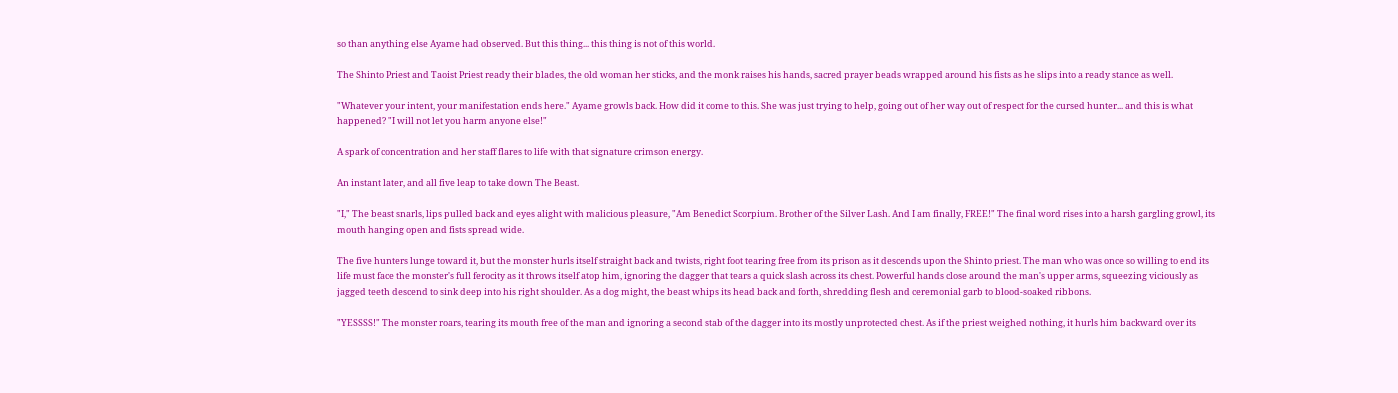so than anything else Ayame had observed. But this thing... this thing is not of this world.

The Shinto Priest and Taoist Priest ready their blades, the old woman her sticks, and the monk raises his hands, sacred prayer beads wrapped around his fists as he slips into a ready stance as well.

"Whatever your intent, your manifestation ends here." Ayame growls back. How did it come to this. She was just trying to help, going out of her way out of respect for the cursed hunter... and this is what happened? "I will not let you harm anyone else!"

A spark of concentration and her staff flares to life with that signature crimson energy.

An instant later, and all five leap to take down The Beast.

"I," The beast snarls, lips pulled back and eyes alight with malicious pleasure, "Am Benedict Scorpium. Brother of the Silver Lash. And I am finally, FREE!" The final word rises into a harsh gargling growl, its mouth hanging open and fists spread wide.

The five hunters lunge toward it, but the monster hurls itself straight back and twists, right foot tearing free from its prison as it descends upon the Shinto priest. The man who was once so willing to end its life must face the monster's full ferocity as it throws itself atop him, ignoring the dagger that tears a quick slash across its chest. Powerful hands close around the man's upper arms, squeezing viciously as jagged teeth descend to sink deep into his right shoulder. As a dog might, the beast whips its head back and forth, shredding flesh and ceremonial garb to blood-soaked ribbons.

"YESSSS!" The monster roars, tearing its mouth free of the man and ignoring a second stab of the dagger into its mostly unprotected chest. As if the priest weighed nothing, it hurls him backward over its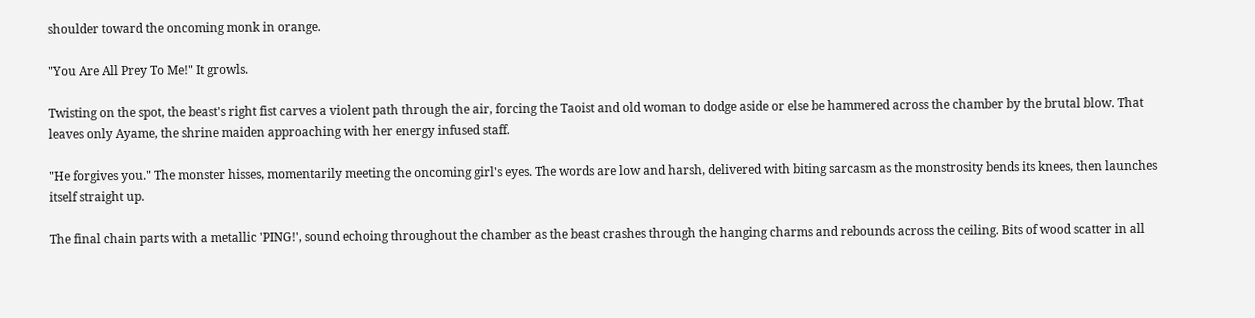shoulder toward the oncoming monk in orange.

"You Are All Prey To Me!" It growls.

Twisting on the spot, the beast's right fist carves a violent path through the air, forcing the Taoist and old woman to dodge aside or else be hammered across the chamber by the brutal blow. That leaves only Ayame, the shrine maiden approaching with her energy infused staff.

"He forgives you." The monster hisses, momentarily meeting the oncoming girl's eyes. The words are low and harsh, delivered with biting sarcasm as the monstrosity bends its knees, then launches itself straight up.

The final chain parts with a metallic 'PING!', sound echoing throughout the chamber as the beast crashes through the hanging charms and rebounds across the ceiling. Bits of wood scatter in all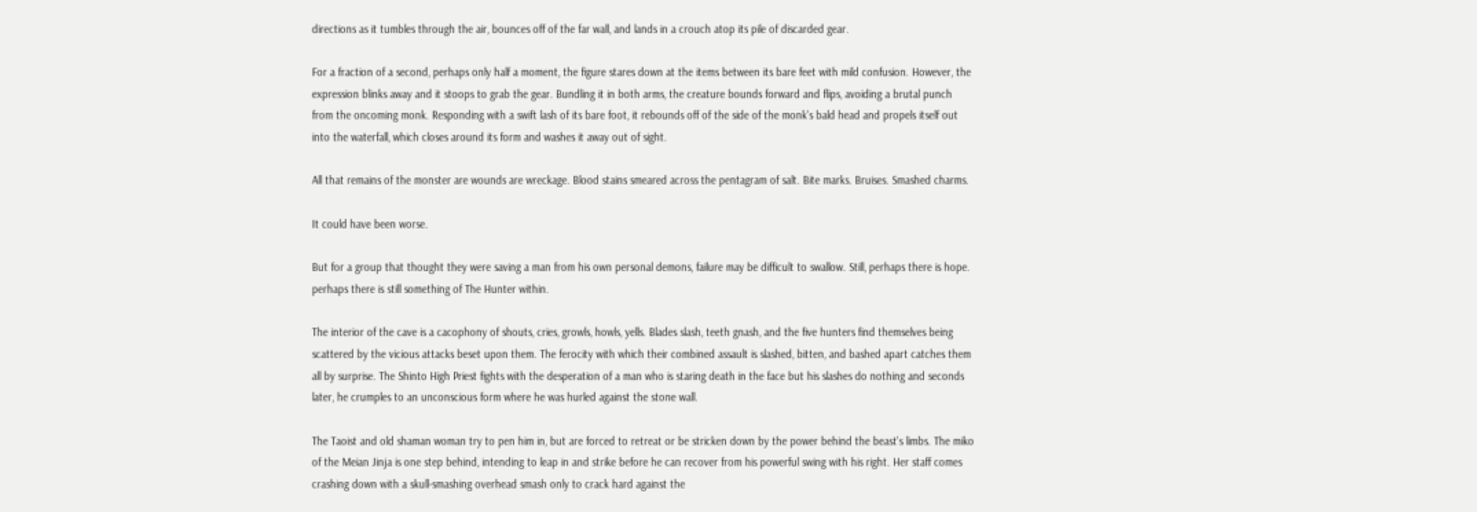directions as it tumbles through the air, bounces off of the far wall, and lands in a crouch atop its pile of discarded gear.

For a fraction of a second, perhaps only half a moment, the figure stares down at the items between its bare feet with mild confusion. However, the expression blinks away and it stoops to grab the gear. Bundling it in both arms, the creature bounds forward and flips, avoiding a brutal punch from the oncoming monk. Responding with a swift lash of its bare foot, it rebounds off of the side of the monk's bald head and propels itself out into the waterfall, which closes around its form and washes it away out of sight.

All that remains of the monster are wounds are wreckage. Blood stains smeared across the pentagram of salt. Bite marks. Bruises. Smashed charms.

It could have been worse.

But for a group that thought they were saving a man from his own personal demons, failure may be difficult to swallow. Still, perhaps there is hope. perhaps there is still something of The Hunter within.

The interior of the cave is a cacophony of shouts, cries, growls, howls, yells. Blades slash, teeth gnash, and the five hunters find themselves being scattered by the vicious attacks beset upon them. The ferocity with which their combined assault is slashed, bitten, and bashed apart catches them all by surprise. The Shinto High Priest fights with the desperation of a man who is staring death in the face but his slashes do nothing and seconds later, he crumples to an unconscious form where he was hurled against the stone wall.

The Taoist and old shaman woman try to pen him in, but are forced to retreat or be stricken down by the power behind the beast's limbs. The miko of the Meian Jinja is one step behind, intending to leap in and strike before he can recover from his powerful swing with his right. Her staff comes crashing down with a skull-smashing overhead smash only to crack hard against the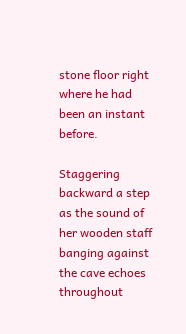stone floor right where he had been an instant before.

Staggering backward a step as the sound of her wooden staff banging against the cave echoes throughout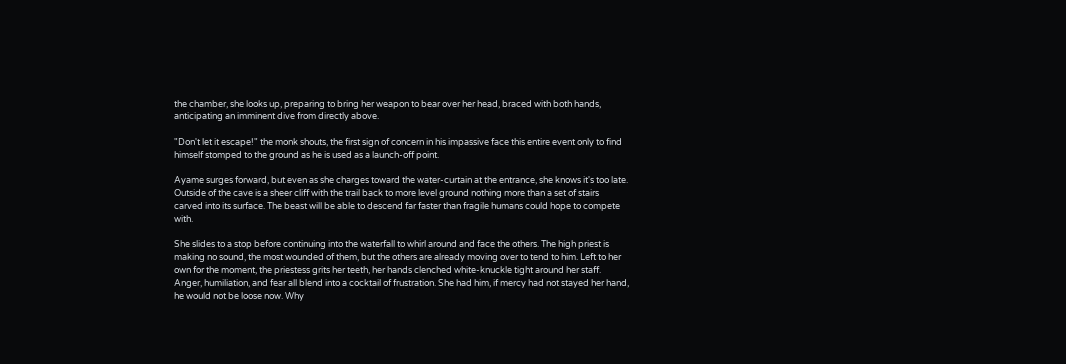the chamber, she looks up, preparing to bring her weapon to bear over her head, braced with both hands, anticipating an imminent dive from directly above.

"Don't let it escape!" the monk shouts, the first sign of concern in his impassive face this entire event only to find himself stomped to the ground as he is used as a launch-off point.

Ayame surges forward, but even as she charges toward the water-curtain at the entrance, she knows it's too late. Outside of the cave is a sheer cliff with the trail back to more level ground nothing more than a set of stairs carved into its surface. The beast will be able to descend far faster than fragile humans could hope to compete with.

She slides to a stop before continuing into the waterfall to whirl around and face the others. The high priest is making no sound, the most wounded of them, but the others are already moving over to tend to him. Left to her own for the moment, the priestess grits her teeth, her hands clenched white-knuckle tight around her staff. Anger, humiliation, and fear all blend into a cocktail of frustration. She had him, if mercy had not stayed her hand, he would not be loose now. Why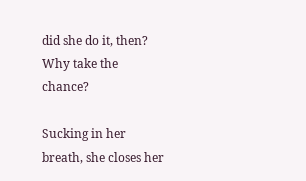did she do it, then? Why take the chance?

Sucking in her breath, she closes her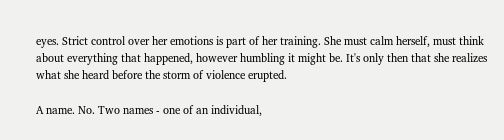eyes. Strict control over her emotions is part of her training. She must calm herself, must think about everything that happened, however humbling it might be. It's only then that she realizes what she heard before the storm of violence erupted.

A name. No. Two names - one of an individual,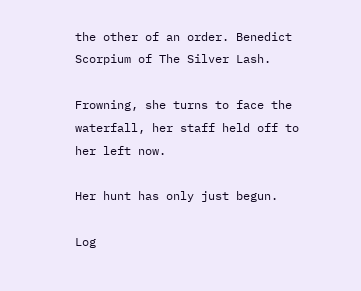the other of an order. Benedict Scorpium of The Silver Lash.

Frowning, she turns to face the waterfall, her staff held off to her left now.

Her hunt has only just begun.

Log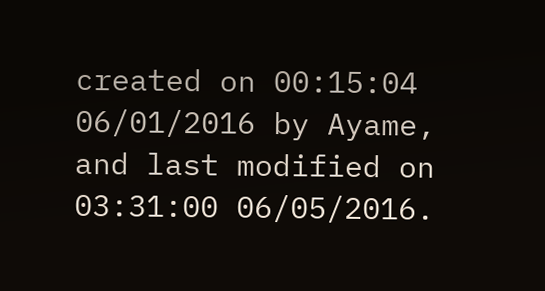created on 00:15:04 06/01/2016 by Ayame, and last modified on 03:31:00 06/05/2016.